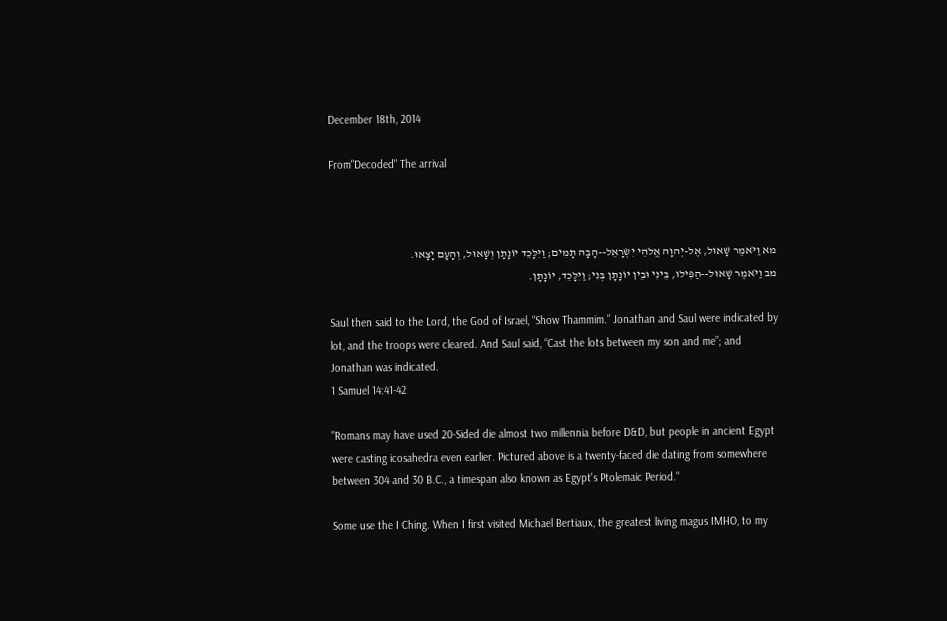December 18th, 2014

From"Decoded" The arrival



מא וַיֹּאמֶר שָׁאוּל, אֶל-יְהוָה אֱלֹהֵי יִשְׂרָאֵל--הָבָה תָמִים; וַיִּלָּכֵד יוֹנָתָן וְשָׁאוּל, וְהָעָם יָצָאוּ.
מב וַיֹּאמֶר שָׁאוּל--הַפִּילוּ, בֵּינִי וּבֵין יוֹנָתָן בְּנִי; וַיִּלָּכֵד, יוֹנָתָן.

Saul then said to the Lord, the God of Israel, “Show Thammim.” Jonathan and Saul were indicated by lot, and the troops were cleared. And Saul said, “Cast the lots between my son and me”; and Jonathan was indicated.
1 Samuel 14:41-42

"Romans may have used 20-Sided die almost two millennia before D&D, but people in ancient Egypt were casting icosahedra even earlier. Pictured above is a twenty-faced die dating from somewhere between 304 and 30 B.C., a timespan also known as Egypt's Ptolemaic Period."

Some use the I Ching. When I first visited Michael Bertiaux, the greatest living magus IMHO, to my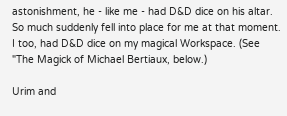astonishment, he - like me - had D&D dice on his altar. So much suddenly fell into place for me at that moment. I too, had D&D dice on my magical Workspace. (See "The Magick of Michael Bertiaux, below.)

Urim and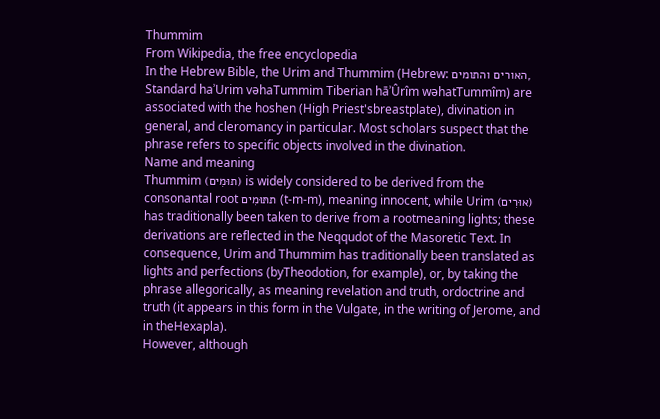Thummim
From Wikipedia, the free encyclopedia
In the Hebrew Bible, the Urim and Thummim (Hebrew: האורים והתומים, Standard haʾUrim vəhaTummim Tiberian hāʾÛrîm wəhatTummîm) are associated with the hoshen (High Priest'sbreastplate), divination in general, and cleromancy in particular. Most scholars suspect that the phrase refers to specific objects involved in the divination.
Name and meaning
Thummim (תוּמִים) is widely considered to be derived from the consonantal root תתּוּמִים (t-m-m), meaning innocent, while Urim (אוּרִים) has traditionally been taken to derive from a rootmeaning lights; these derivations are reflected in the Neqqudot of the Masoretic Text. In consequence, Urim and Thummim has traditionally been translated as lights and perfections (byTheodotion, for example), or, by taking the phrase allegorically, as meaning revelation and truth, ordoctrine and truth (it appears in this form in the Vulgate, in the writing of Jerome, and in theHexapla).
However, although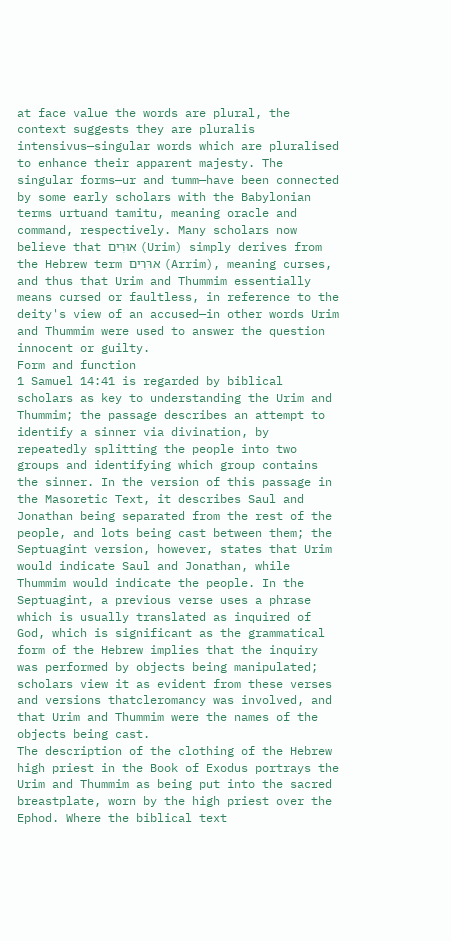at face value the words are plural, the context suggests they are pluralis intensivus—singular words which are pluralised to enhance their apparent majesty. The singular forms—ur and tumm—have been connected by some early scholars with the Babylonian terms urtuand tamitu, meaning oracle and command, respectively. Many scholars now believe that אוּרִים (Urim) simply derives from the Hebrew term אּרּרִים (Arrim), meaning curses, and thus that Urim and Thummim essentially means cursed or faultless, in reference to the deity's view of an accused—in other words Urim and Thummim were used to answer the question innocent or guilty.
Form and function
1 Samuel 14:41 is regarded by biblical scholars as key to understanding the Urim and Thummim; the passage describes an attempt to identify a sinner via divination, by repeatedly splitting the people into two groups and identifying which group contains the sinner. In the version of this passage in the Masoretic Text, it describes Saul and Jonathan being separated from the rest of the people, and lots being cast between them; the Septuagint version, however, states that Urim would indicate Saul and Jonathan, while Thummim would indicate the people. In the Septuagint, a previous verse uses a phrase which is usually translated as inquired of God, which is significant as the grammatical form of the Hebrew implies that the inquiry was performed by objects being manipulated; scholars view it as evident from these verses and versions thatcleromancy was involved, and that Urim and Thummim were the names of the objects being cast.
The description of the clothing of the Hebrew high priest in the Book of Exodus portrays the Urim and Thummim as being put into the sacred breastplate, worn by the high priest over the Ephod. Where the biblical text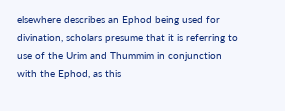elsewhere describes an Ephod being used for divination, scholars presume that it is referring to use of the Urim and Thummim in conjunction with the Ephod, as this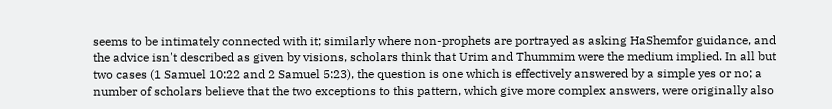seems to be intimately connected with it; similarly where non-prophets are portrayed as asking HaShemfor guidance, and the advice isn't described as given by visions, scholars think that Urim and Thummim were the medium implied. In all but two cases (1 Samuel 10:22 and 2 Samuel 5:23), the question is one which is effectively answered by a simple yes or no; a number of scholars believe that the two exceptions to this pattern, which give more complex answers, were originally also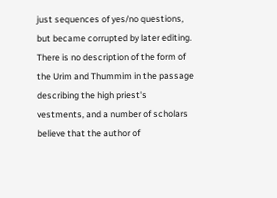just sequences of yes/no questions, but became corrupted by later editing. There is no description of the form of the Urim and Thummim in the passage describing the high priest's vestments, and a number of scholars believe that the author of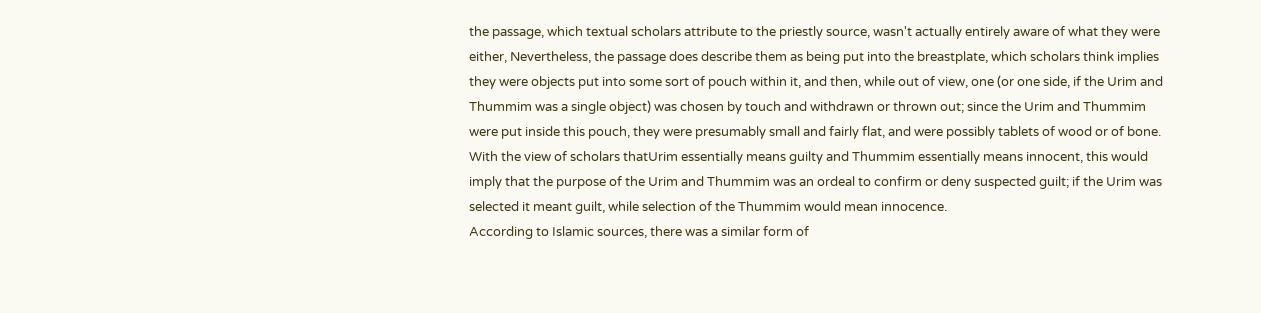the passage, which textual scholars attribute to the priestly source, wasn't actually entirely aware of what they were either, Nevertheless, the passage does describe them as being put into the breastplate, which scholars think implies they were objects put into some sort of pouch within it, and then, while out of view, one (or one side, if the Urim and Thummim was a single object) was chosen by touch and withdrawn or thrown out; since the Urim and Thummim were put inside this pouch, they were presumably small and fairly flat, and were possibly tablets of wood or of bone. With the view of scholars thatUrim essentially means guilty and Thummim essentially means innocent, this would imply that the purpose of the Urim and Thummim was an ordeal to confirm or deny suspected guilt; if the Urim was selected it meant guilt, while selection of the Thummim would mean innocence.
According to Islamic sources, there was a similar form of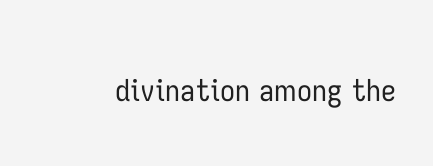divination among the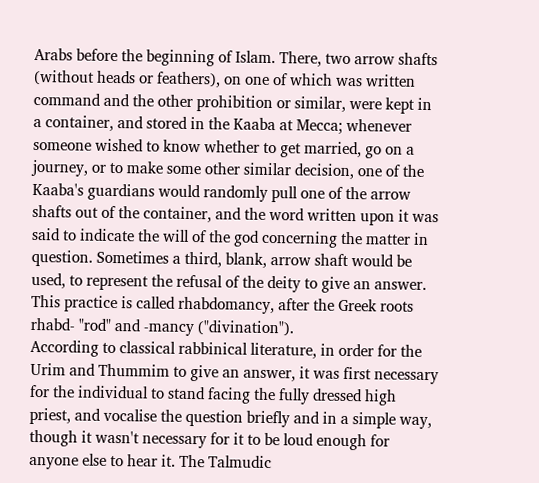Arabs before the beginning of Islam. There, two arrow shafts (without heads or feathers), on one of which was written command and the other prohibition or similar, were kept in a container, and stored in the Kaaba at Mecca; whenever someone wished to know whether to get married, go on a journey, or to make some other similar decision, one of the Kaaba's guardians would randomly pull one of the arrow shafts out of the container, and the word written upon it was said to indicate the will of the god concerning the matter in question. Sometimes a third, blank, arrow shaft would be used, to represent the refusal of the deity to give an answer. This practice is called rhabdomancy, after the Greek roots rhabd- "rod" and -mancy ("divination").
According to classical rabbinical literature, in order for the Urim and Thummim to give an answer, it was first necessary for the individual to stand facing the fully dressed high priest, and vocalise the question briefly and in a simple way, though it wasn't necessary for it to be loud enough for anyone else to hear it. The Talmudic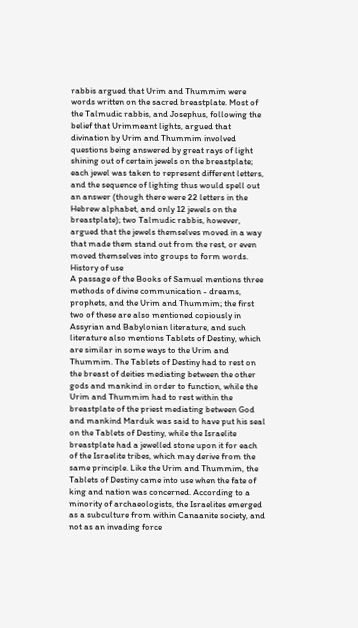rabbis argued that Urim and Thummim were words written on the sacred breastplate. Most of the Talmudic rabbis, and Josephus, following the belief that Urimmeant lights, argued that divination by Urim and Thummim involved questions being answered by great rays of light shining out of certain jewels on the breastplate; each jewel was taken to represent different letters, and the sequence of lighting thus would spell out an answer (though there were 22 letters in the Hebrew alphabet, and only 12 jewels on the breastplate); two Talmudic rabbis, however, argued that the jewels themselves moved in a way that made them stand out from the rest, or even moved themselves into groups to form words.
History of use
A passage of the Books of Samuel mentions three methods of divine communication - dreams, prophets, and the Urim and Thummim; the first two of these are also mentioned copiously in Assyrian and Babylonian literature, and such literature also mentions Tablets of Destiny, which are similar in some ways to the Urim and Thummim. The Tablets of Destiny had to rest on the breast of deities mediating between the other gods and mankind in order to function, while the Urim and Thummim had to rest within the breastplate of the priest mediating between God and mankind Marduk was said to have put his seal on the Tablets of Destiny, while the Israelite breastplate had a jewelled stone upon it for each of the Israelite tribes, which may derive from the same principle. Like the Urim and Thummim, the Tablets of Destiny came into use when the fate of king and nation was concerned. According to a minority of archaeologists, the Israelites emerged as a subculture from within Canaanite society, and not as an invading force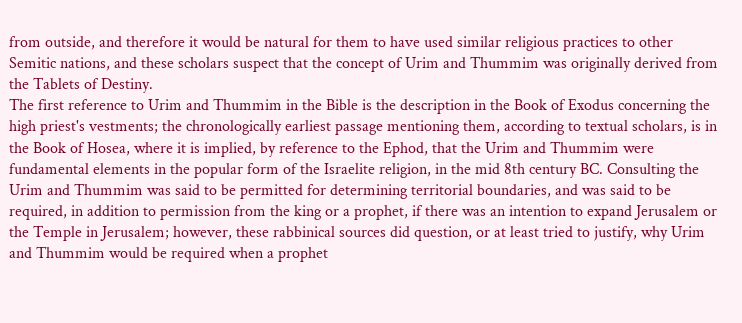from outside, and therefore it would be natural for them to have used similar religious practices to other Semitic nations, and these scholars suspect that the concept of Urim and Thummim was originally derived from the Tablets of Destiny.
The first reference to Urim and Thummim in the Bible is the description in the Book of Exodus concerning the high priest's vestments; the chronologically earliest passage mentioning them, according to textual scholars, is in the Book of Hosea, where it is implied, by reference to the Ephod, that the Urim and Thummim were fundamental elements in the popular form of the Israelite religion, in the mid 8th century BC. Consulting the Urim and Thummim was said to be permitted for determining territorial boundaries, and was said to be required, in addition to permission from the king or a prophet, if there was an intention to expand Jerusalem or the Temple in Jerusalem; however, these rabbinical sources did question, or at least tried to justify, why Urim and Thummim would be required when a prophet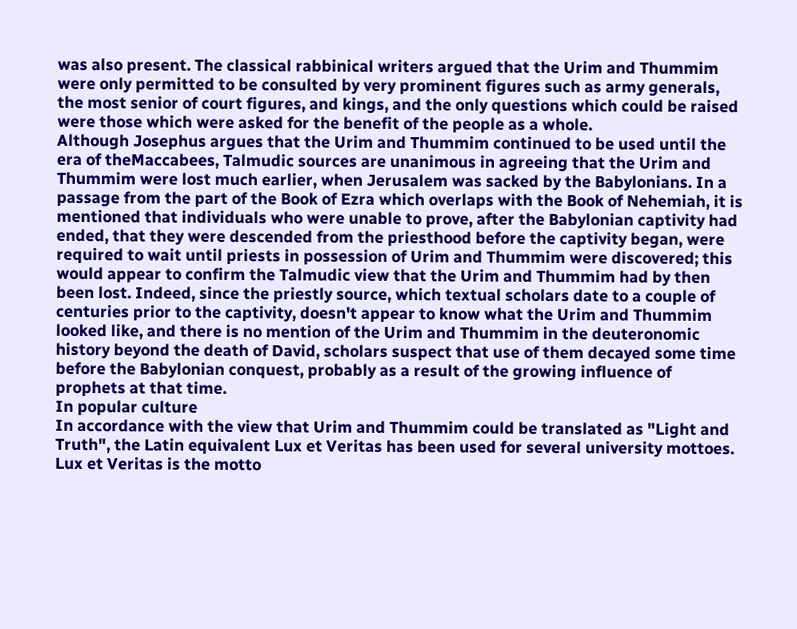was also present. The classical rabbinical writers argued that the Urim and Thummim were only permitted to be consulted by very prominent figures such as army generals, the most senior of court figures, and kings, and the only questions which could be raised were those which were asked for the benefit of the people as a whole.
Although Josephus argues that the Urim and Thummim continued to be used until the era of theMaccabees, Talmudic sources are unanimous in agreeing that the Urim and Thummim were lost much earlier, when Jerusalem was sacked by the Babylonians. In a passage from the part of the Book of Ezra which overlaps with the Book of Nehemiah, it is mentioned that individuals who were unable to prove, after the Babylonian captivity had ended, that they were descended from the priesthood before the captivity began, were required to wait until priests in possession of Urim and Thummim were discovered; this would appear to confirm the Talmudic view that the Urim and Thummim had by then been lost. Indeed, since the priestly source, which textual scholars date to a couple of centuries prior to the captivity, doesn't appear to know what the Urim and Thummim looked like, and there is no mention of the Urim and Thummim in the deuteronomic history beyond the death of David, scholars suspect that use of them decayed some time before the Babylonian conquest, probably as a result of the growing influence of prophets at that time.
In popular culture
In accordance with the view that Urim and Thummim could be translated as "Light and Truth", the Latin equivalent Lux et Veritas has been used for several university mottoes. Lux et Veritas is the motto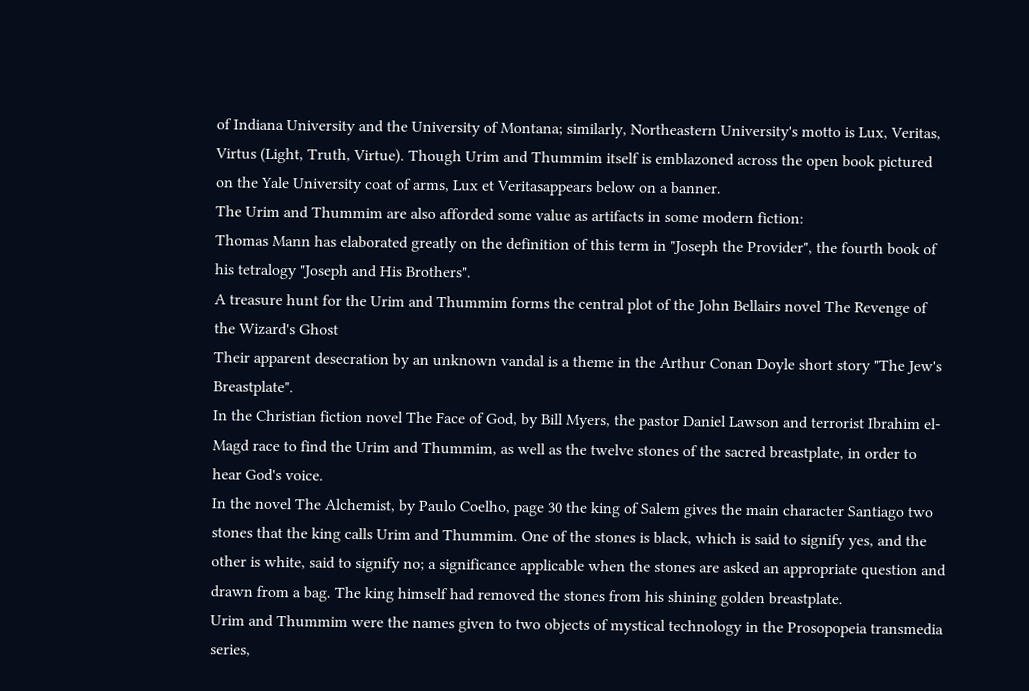of Indiana University and the University of Montana; similarly, Northeastern University's motto is Lux, Veritas, Virtus (Light, Truth, Virtue). Though Urim and Thummim itself is emblazoned across the open book pictured on the Yale University coat of arms, Lux et Veritasappears below on a banner.
The Urim and Thummim are also afforded some value as artifacts in some modern fiction:
Thomas Mann has elaborated greatly on the definition of this term in "Joseph the Provider", the fourth book of his tetralogy "Joseph and His Brothers".
A treasure hunt for the Urim and Thummim forms the central plot of the John Bellairs novel The Revenge of the Wizard's Ghost
Their apparent desecration by an unknown vandal is a theme in the Arthur Conan Doyle short story "The Jew's Breastplate".
In the Christian fiction novel The Face of God, by Bill Myers, the pastor Daniel Lawson and terrorist Ibrahim el-Magd race to find the Urim and Thummim, as well as the twelve stones of the sacred breastplate, in order to hear God's voice.
In the novel The Alchemist, by Paulo Coelho, page 30 the king of Salem gives the main character Santiago two stones that the king calls Urim and Thummim. One of the stones is black, which is said to signify yes, and the other is white, said to signify no; a significance applicable when the stones are asked an appropriate question and drawn from a bag. The king himself had removed the stones from his shining golden breastplate.
Urim and Thummim were the names given to two objects of mystical technology in the Prosopopeia transmedia series,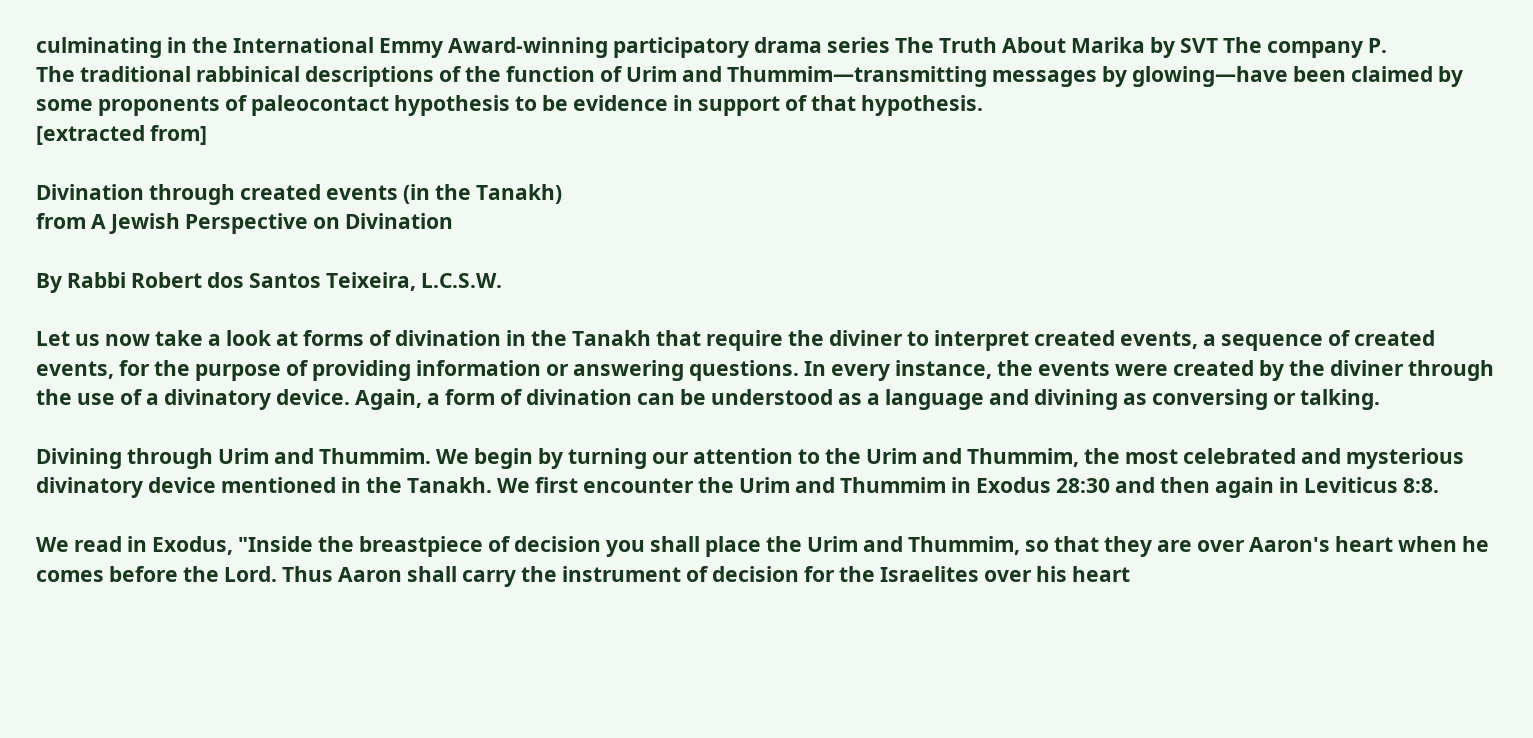culminating in the International Emmy Award-winning participatory drama series The Truth About Marika by SVT The company P.
The traditional rabbinical descriptions of the function of Urim and Thummim—transmitting messages by glowing—have been claimed by some proponents of paleocontact hypothesis to be evidence in support of that hypothesis.
[extracted from]

Divination through created events (in the Tanakh)
from A Jewish Perspective on Divination

By Rabbi Robert dos Santos Teixeira, L.C.S.W.

Let us now take a look at forms of divination in the Tanakh that require the diviner to interpret created events, a sequence of created events, for the purpose of providing information or answering questions. In every instance, the events were created by the diviner through the use of a divinatory device. Again, a form of divination can be understood as a language and divining as conversing or talking.

Divining through Urim and Thummim. We begin by turning our attention to the Urim and Thummim, the most celebrated and mysterious divinatory device mentioned in the Tanakh. We first encounter the Urim and Thummim in Exodus 28:30 and then again in Leviticus 8:8.

We read in Exodus, "Inside the breastpiece of decision you shall place the Urim and Thummim, so that they are over Aaron's heart when he comes before the Lord. Thus Aaron shall carry the instrument of decision for the Israelites over his heart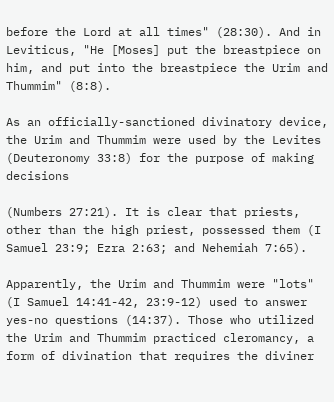before the Lord at all times" (28:30). And in Leviticus, "He [Moses] put the breastpiece on him, and put into the breastpiece the Urim and Thummim" (8:8).

As an officially-sanctioned divinatory device, the Urim and Thummim were used by the Levites (Deuteronomy 33:8) for the purpose of making decisions

(Numbers 27:21). It is clear that priests, other than the high priest, possessed them (I Samuel 23:9; Ezra 2:63; and Nehemiah 7:65).

Apparently, the Urim and Thummim were "lots" (I Samuel 14:41-42, 23:9-12) used to answer yes-no questions (14:37). Those who utilized the Urim and Thummim practiced cleromancy, a form of divination that requires the diviner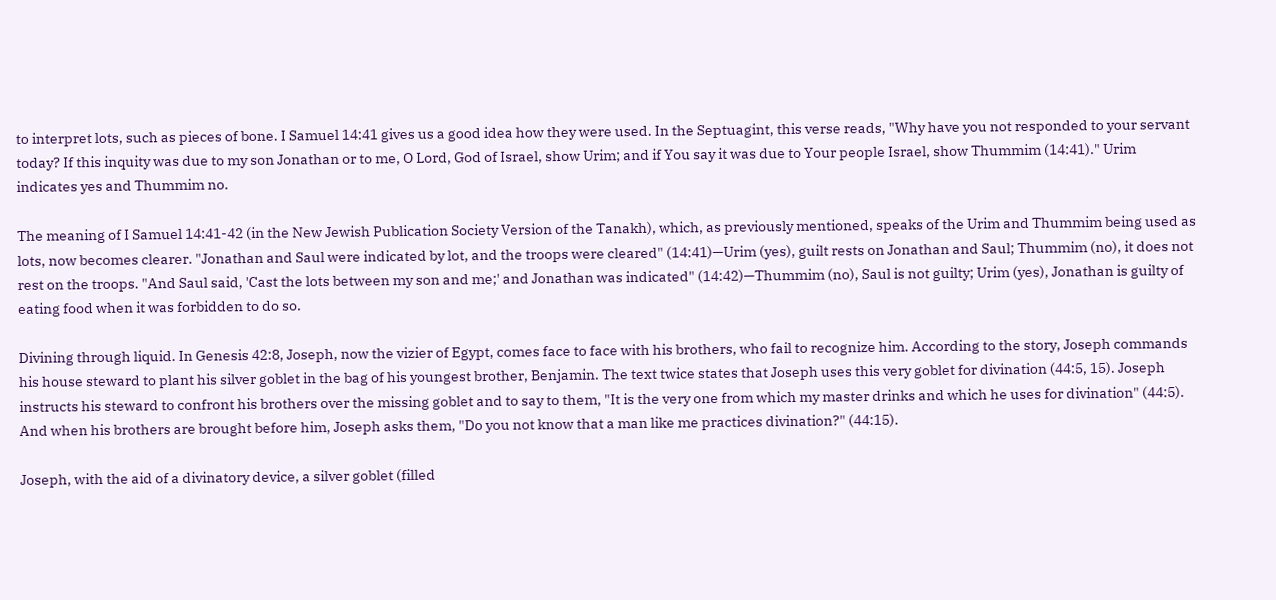to interpret lots, such as pieces of bone. I Samuel 14:41 gives us a good idea how they were used. In the Septuagint, this verse reads, "Why have you not responded to your servant today? If this inquity was due to my son Jonathan or to me, O Lord, God of Israel, show Urim; and if You say it was due to Your people Israel, show Thummim (14:41)." Urim indicates yes and Thummim no.

The meaning of I Samuel 14:41-42 (in the New Jewish Publication Society Version of the Tanakh), which, as previously mentioned, speaks of the Urim and Thummim being used as lots, now becomes clearer. "Jonathan and Saul were indicated by lot, and the troops were cleared" (14:41)—Urim (yes), guilt rests on Jonathan and Saul; Thummim (no), it does not rest on the troops. "And Saul said, 'Cast the lots between my son and me;' and Jonathan was indicated" (14:42)—Thummim (no), Saul is not guilty; Urim (yes), Jonathan is guilty of eating food when it was forbidden to do so.

Divining through liquid. In Genesis 42:8, Joseph, now the vizier of Egypt, comes face to face with his brothers, who fail to recognize him. According to the story, Joseph commands his house steward to plant his silver goblet in the bag of his youngest brother, Benjamin. The text twice states that Joseph uses this very goblet for divination (44:5, 15). Joseph instructs his steward to confront his brothers over the missing goblet and to say to them, "It is the very one from which my master drinks and which he uses for divination" (44:5). And when his brothers are brought before him, Joseph asks them, "Do you not know that a man like me practices divination?" (44:15).

Joseph, with the aid of a divinatory device, a silver goblet (filled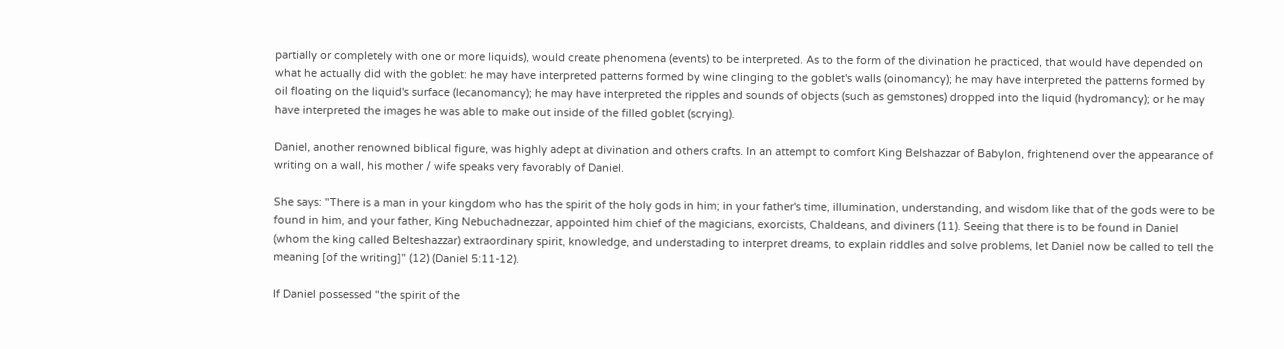partially or completely with one or more liquids), would create phenomena (events) to be interpreted. As to the form of the divination he practiced, that would have depended on what he actually did with the goblet: he may have interpreted patterns formed by wine clinging to the goblet's walls (oinomancy); he may have interpreted the patterns formed by oil floating on the liquid's surface (lecanomancy); he may have interpreted the ripples and sounds of objects (such as gemstones) dropped into the liquid (hydromancy); or he may have interpreted the images he was able to make out inside of the filled goblet (scrying).

Daniel, another renowned biblical figure, was highly adept at divination and others crafts. In an attempt to comfort King Belshazzar of Babylon, frightenend over the appearance of writing on a wall, his mother / wife speaks very favorably of Daniel.

She says: "There is a man in your kingdom who has the spirit of the holy gods in him; in your father's time, illumination, understanding, and wisdom like that of the gods were to be found in him, and your father, King Nebuchadnezzar, appointed him chief of the magicians, exorcists, Chaldeans, and diviners (11). Seeing that there is to be found in Daniel (whom the king called Belteshazzar) extraordinary spirit, knowledge, and understading to interpret dreams, to explain riddles and solve problems, let Daniel now be called to tell the meaning [of the writing]" (12) (Daniel 5:11-12).

If Daniel possessed "the spirit of the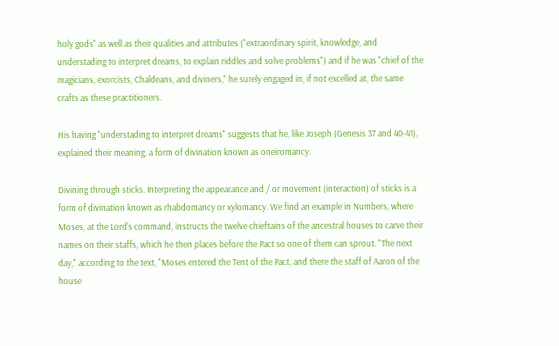holy gods" as well as their qualities and attributes ("extraordinary spirit, knowledge, and understading to interpret dreams, to explain riddles and solve problems") and if he was "chief of the magicians, exorcists, Chaldeans, and diviners," he surely engaged in, if not excelled at, the same crafts as these practitioners.

His having "understading to interpret dreams" suggests that he, like Joseph (Genesis 37 and 40-41), explained their meaning, a form of divination known as oneiromancy.

Divining through sticks. Interpreting the appearance and / or movement (interaction) of sticks is a form of divination known as rhabdomancy or xylomancy. We find an example in Numbers, where Moses, at the Lord's command, instructs the twelve chieftains of the ancestral houses to carve their names on their staffs, which he then places before the Pact so one of them can sprout. "The next day," according to the text, "Moses entered the Tent of the Pact, and there the staff of Aaron of the house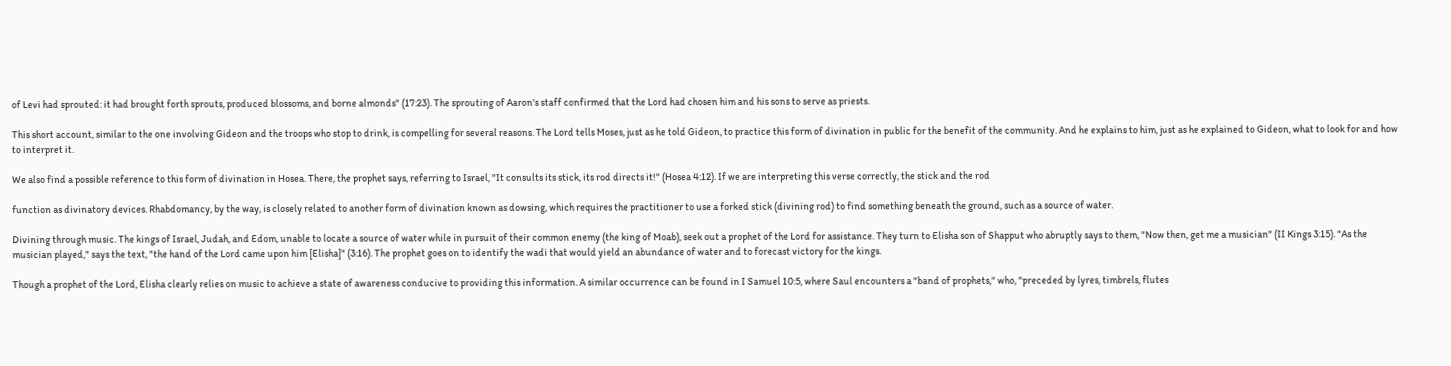of Levi had sprouted: it had brought forth sprouts, produced blossoms, and borne almonds" (17:23). The sprouting of Aaron's staff confirmed that the Lord had chosen him and his sons to serve as priests.

This short account, similar to the one involving Gideon and the troops who stop to drink, is compelling for several reasons. The Lord tells Moses, just as he told Gideon, to practice this form of divination in public for the benefit of the community. And he explains to him, just as he explained to Gideon, what to look for and how to interpret it.

We also find a possible reference to this form of divination in Hosea. There, the prophet says, referring to Israel, "It consults its stick, its rod directs it!" (Hosea 4:12). If we are interpreting this verse correctly, the stick and the rod

function as divinatory devices. Rhabdomancy, by the way, is closely related to another form of divination known as dowsing, which requires the practitioner to use a forked stick (divining rod) to find something beneath the ground, such as a source of water.

Divining through music. The kings of Israel, Judah, and Edom, unable to locate a source of water while in pursuit of their common enemy (the king of Moab), seek out a prophet of the Lord for assistance. They turn to Elisha son of Shapput who abruptly says to them, "Now then, get me a musician" (II Kings 3:15). "As the musician played," says the text, "the hand of the Lord came upon him [Elisha]" (3:16). The prophet goes on to identify the wadi that would yield an abundance of water and to forecast victory for the kings.

Though a prophet of the Lord, Elisha clearly relies on music to achieve a state of awareness conducive to providing this information. A similar occurrence can be found in I Samuel 10:5, where Saul encounters a "band of prophets," who, "preceded by lyres, timbrels, flutes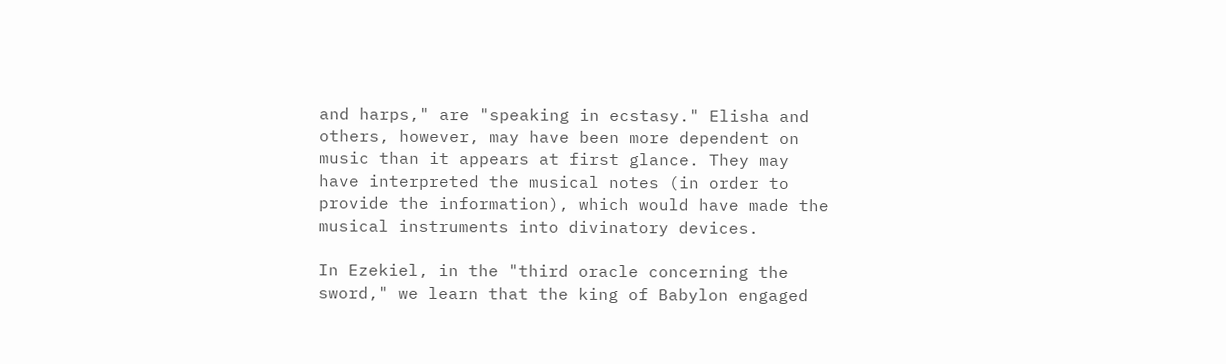and harps," are "speaking in ecstasy." Elisha and others, however, may have been more dependent on music than it appears at first glance. They may have interpreted the musical notes (in order to provide the information), which would have made the musical instruments into divinatory devices.

In Ezekiel, in the "third oracle concerning the sword," we learn that the king of Babylon engaged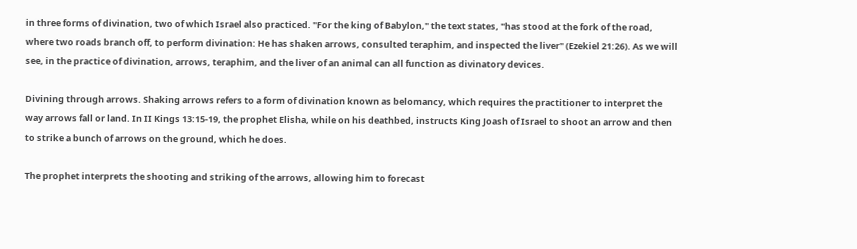in three forms of divination, two of which Israel also practiced. "For the king of Babylon," the text states, "has stood at the fork of the road, where two roads branch off, to perform divination: He has shaken arrows, consulted teraphim, and inspected the liver" (Ezekiel 21:26). As we will see, in the practice of divination, arrows, teraphim, and the liver of an animal can all function as divinatory devices.

Divining through arrows. Shaking arrows refers to a form of divination known as belomancy, which requires the practitioner to interpret the way arrows fall or land. In II Kings 13:15-19, the prophet Elisha, while on his deathbed, instructs King Joash of Israel to shoot an arrow and then to strike a bunch of arrows on the ground, which he does.

The prophet interprets the shooting and striking of the arrows, allowing him to forecast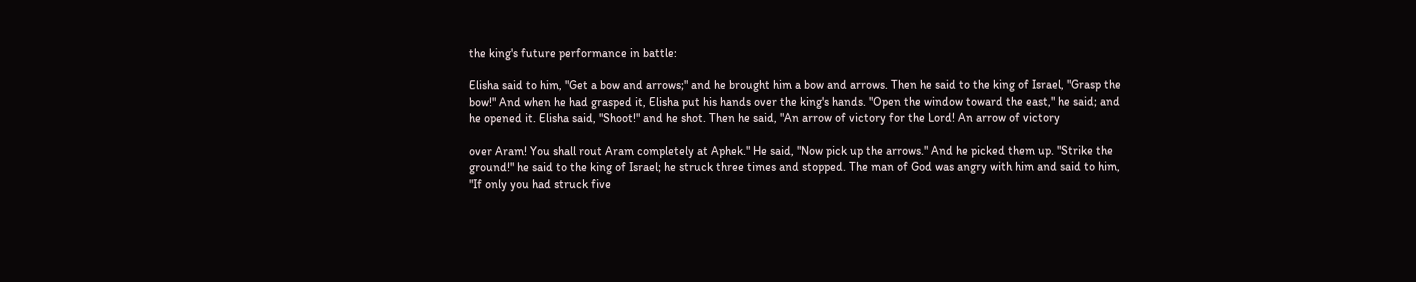the king's future performance in battle:

Elisha said to him, "Get a bow and arrows;" and he brought him a bow and arrows. Then he said to the king of Israel, "Grasp the bow!" And when he had grasped it, Elisha put his hands over the king's hands. "Open the window toward the east," he said; and he opened it. Elisha said, "Shoot!" and he shot. Then he said, "An arrow of victory for the Lord! An arrow of victory

over Aram! You shall rout Aram completely at Aphek." He said, "Now pick up the arrows." And he picked them up. "Strike the ground!" he said to the king of Israel; he struck three times and stopped. The man of God was angry with him and said to him, "If only you had struck five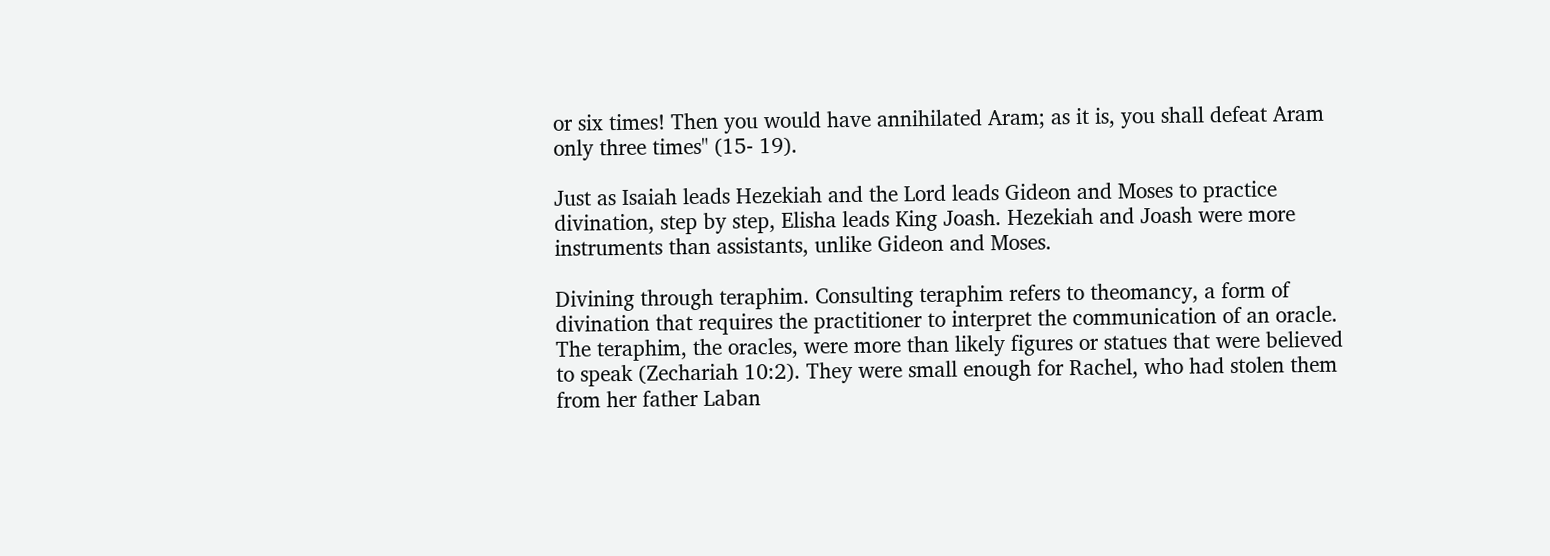or six times! Then you would have annihilated Aram; as it is, you shall defeat Aram only three times" (15- 19).

Just as Isaiah leads Hezekiah and the Lord leads Gideon and Moses to practice divination, step by step, Elisha leads King Joash. Hezekiah and Joash were more instruments than assistants, unlike Gideon and Moses.

Divining through teraphim. Consulting teraphim refers to theomancy, a form of divination that requires the practitioner to interpret the communication of an oracle. The teraphim, the oracles, were more than likely figures or statues that were believed to speak (Zechariah 10:2). They were small enough for Rachel, who had stolen them from her father Laban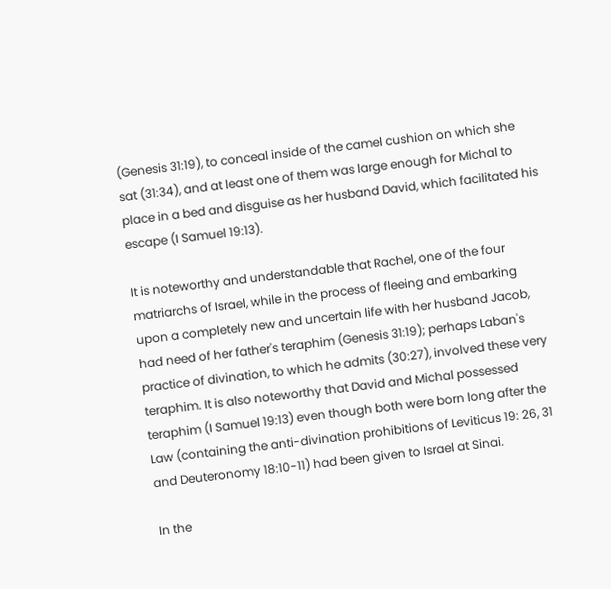(Genesis 31:19), to conceal inside of the camel cushion on which she sat (31:34), and at least one of them was large enough for Michal to place in a bed and disguise as her husband David, which facilitated his escape (I Samuel 19:13).

It is noteworthy and understandable that Rachel, one of the four matriarchs of Israel, while in the process of fleeing and embarking upon a completely new and uncertain life with her husband Jacob, had need of her father's teraphim (Genesis 31:19); perhaps Laban's practice of divination, to which he admits (30:27), involved these very teraphim. It is also noteworthy that David and Michal possessed teraphim (I Samuel 19:13) even though both were born long after the Law (containing the anti-divination prohibitions of Leviticus 19: 26, 31 and Deuteronomy 18:10-11) had been given to Israel at Sinai.

In the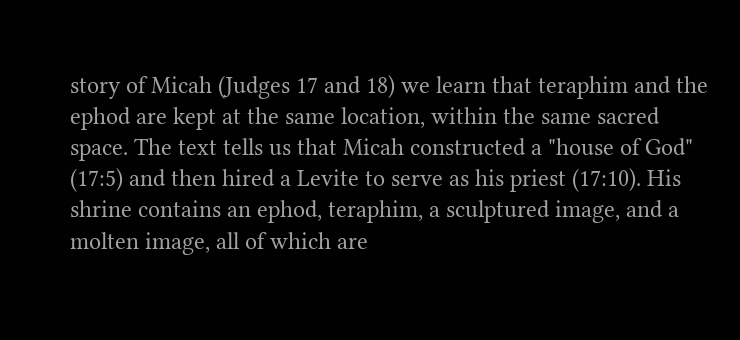story of Micah (Judges 17 and 18) we learn that teraphim and the ephod are kept at the same location, within the same sacred space. The text tells us that Micah constructed a "house of God" (17:5) and then hired a Levite to serve as his priest (17:10). His shrine contains an ephod, teraphim, a sculptured image, and a molten image, all of which are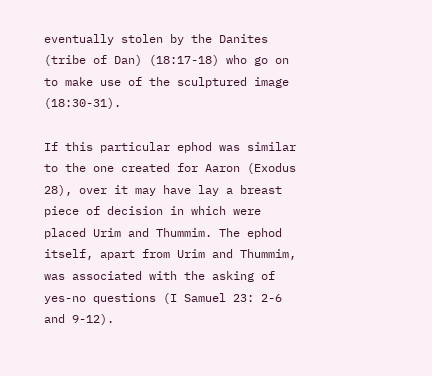eventually stolen by the Danites (tribe of Dan) (18:17-18) who go on to make use of the sculptured image (18:30-31).

If this particular ephod was similar to the one created for Aaron (Exodus 28), over it may have lay a breast piece of decision in which were placed Urim and Thummim. The ephod itself, apart from Urim and Thummim, was associated with the asking of yes-no questions (I Samuel 23: 2-6 and 9-12).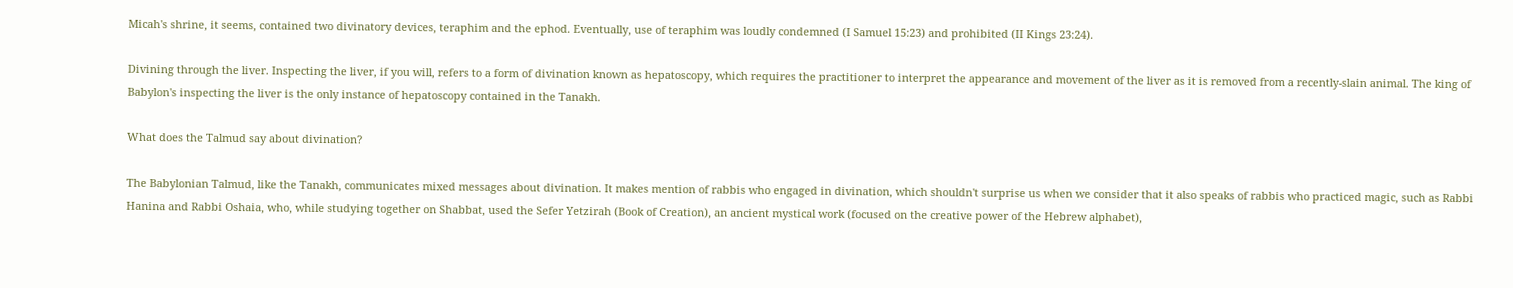Micah's shrine, it seems, contained two divinatory devices, teraphim and the ephod. Eventually, use of teraphim was loudly condemned (I Samuel 15:23) and prohibited (II Kings 23:24).

Divining through the liver. Inspecting the liver, if you will, refers to a form of divination known as hepatoscopy, which requires the practitioner to interpret the appearance and movement of the liver as it is removed from a recently-slain animal. The king of Babylon's inspecting the liver is the only instance of hepatoscopy contained in the Tanakh.

What does the Talmud say about divination?

The Babylonian Talmud, like the Tanakh, communicates mixed messages about divination. It makes mention of rabbis who engaged in divination, which shouldn't surprise us when we consider that it also speaks of rabbis who practiced magic, such as Rabbi Hanina and Rabbi Oshaia, who, while studying together on Shabbat, used the Sefer Yetzirah (Book of Creation), an ancient mystical work (focused on the creative power of the Hebrew alphabet),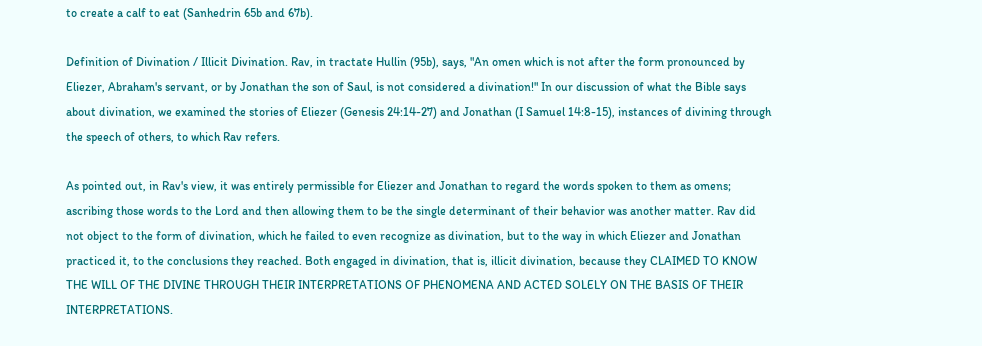to create a calf to eat (Sanhedrin 65b and 67b).

Definition of Divination / Illicit Divination. Rav, in tractate Hullin (95b), says, "An omen which is not after the form pronounced by Eliezer, Abraham's servant, or by Jonathan the son of Saul, is not considered a divination!" In our discussion of what the Bible says about divination, we examined the stories of Eliezer (Genesis 24:14-27) and Jonathan (I Samuel 14:8-15), instances of divining through the speech of others, to which Rav refers.

As pointed out, in Rav's view, it was entirely permissible for Eliezer and Jonathan to regard the words spoken to them as omens; ascribing those words to the Lord and then allowing them to be the single determinant of their behavior was another matter. Rav did not object to the form of divination, which he failed to even recognize as divination, but to the way in which Eliezer and Jonathan practiced it, to the conclusions they reached. Both engaged in divination, that is, illicit divination, because they CLAIMED TO KNOW THE WILL OF THE DIVINE THROUGH THEIR INTERPRETATIONS OF PHENOMENA AND ACTED SOLELY ON THE BASIS OF THEIR INTERPRETATIONS.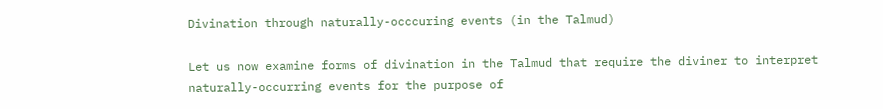Divination through naturally-occcuring events (in the Talmud)

Let us now examine forms of divination in the Talmud that require the diviner to interpret naturally-occurring events for the purpose of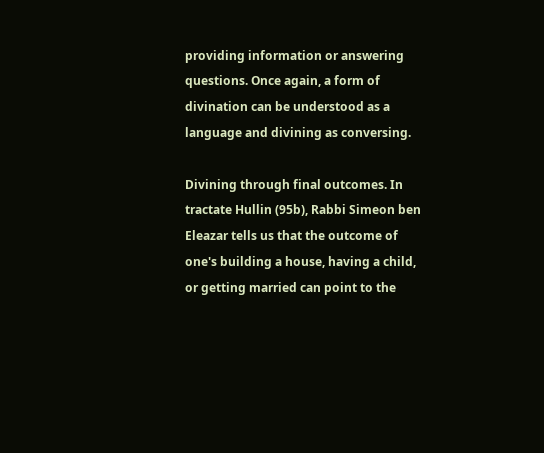providing information or answering questions. Once again, a form of divination can be understood as a language and divining as conversing.

Divining through final outcomes. In tractate Hullin (95b), Rabbi Simeon ben Eleazar tells us that the outcome of one's building a house, having a child, or getting married can point to the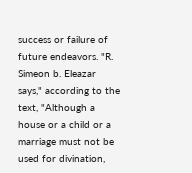success or failure of future endeavors. "R. Simeon b. Eleazar says," according to the text, "Although a house or a child or a marriage must not be used for divination,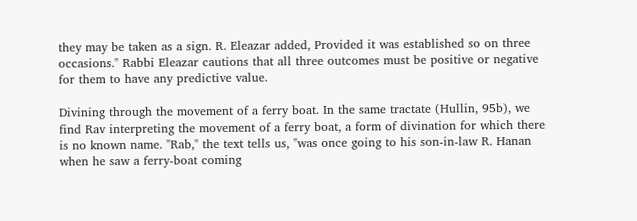they may be taken as a sign. R. Eleazar added, Provided it was established so on three occasions." Rabbi Eleazar cautions that all three outcomes must be positive or negative for them to have any predictive value.

Divining through the movement of a ferry boat. In the same tractate (Hullin, 95b), we find Rav interpreting the movement of a ferry boat, a form of divination for which there is no known name. "Rab," the text tells us, "was once going to his son-in-law R. Hanan when he saw a ferry-boat coming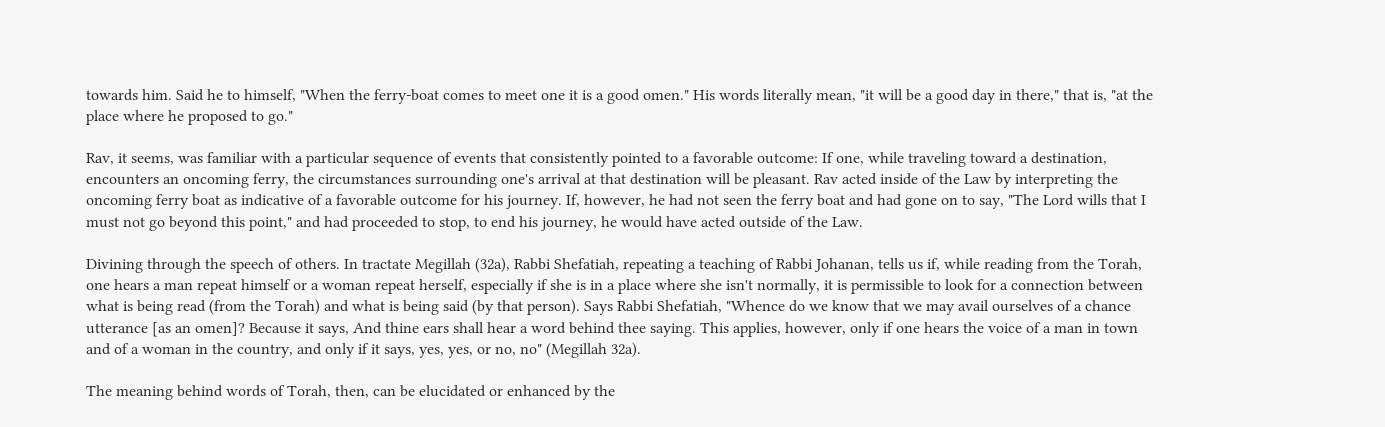towards him. Said he to himself, "When the ferry-boat comes to meet one it is a good omen." His words literally mean, "it will be a good day in there," that is, "at the place where he proposed to go."

Rav, it seems, was familiar with a particular sequence of events that consistently pointed to a favorable outcome: If one, while traveling toward a destination, encounters an oncoming ferry, the circumstances surrounding one's arrival at that destination will be pleasant. Rav acted inside of the Law by interpreting the oncoming ferry boat as indicative of a favorable outcome for his journey. If, however, he had not seen the ferry boat and had gone on to say, "The Lord wills that I must not go beyond this point," and had proceeded to stop, to end his journey, he would have acted outside of the Law.

Divining through the speech of others. In tractate Megillah (32a), Rabbi Shefatiah, repeating a teaching of Rabbi Johanan, tells us if, while reading from the Torah, one hears a man repeat himself or a woman repeat herself, especially if she is in a place where she isn't normally, it is permissible to look for a connection between what is being read (from the Torah) and what is being said (by that person). Says Rabbi Shefatiah, "Whence do we know that we may avail ourselves of a chance utterance [as an omen]? Because it says, And thine ears shall hear a word behind thee saying. This applies, however, only if one hears the voice of a man in town and of a woman in the country, and only if it says, yes, yes, or no, no" (Megillah 32a).

The meaning behind words of Torah, then, can be elucidated or enhanced by the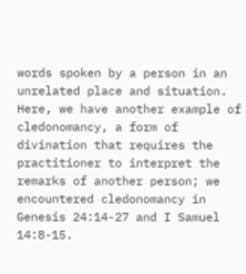words spoken by a person in an unrelated place and situation. Here, we have another example of cledonomancy, a form of divination that requires the practitioner to interpret the remarks of another person; we encountered cledonomancy in Genesis 24:14-27 and I Samuel 14:8-15.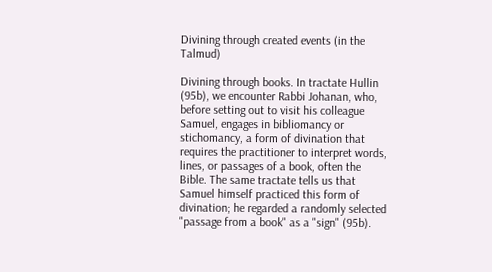Divining through created events (in the Talmud)

Divining through books. In tractate Hullin (95b), we encounter Rabbi Johanan, who, before setting out to visit his colleague Samuel, engages in bibliomancy or stichomancy, a form of divination that requires the practitioner to interpret words, lines, or passages of a book, often the Bible. The same tractate tells us that Samuel himself practiced this form of divination; he regarded a randomly selected "passage from a book" as a "sign" (95b).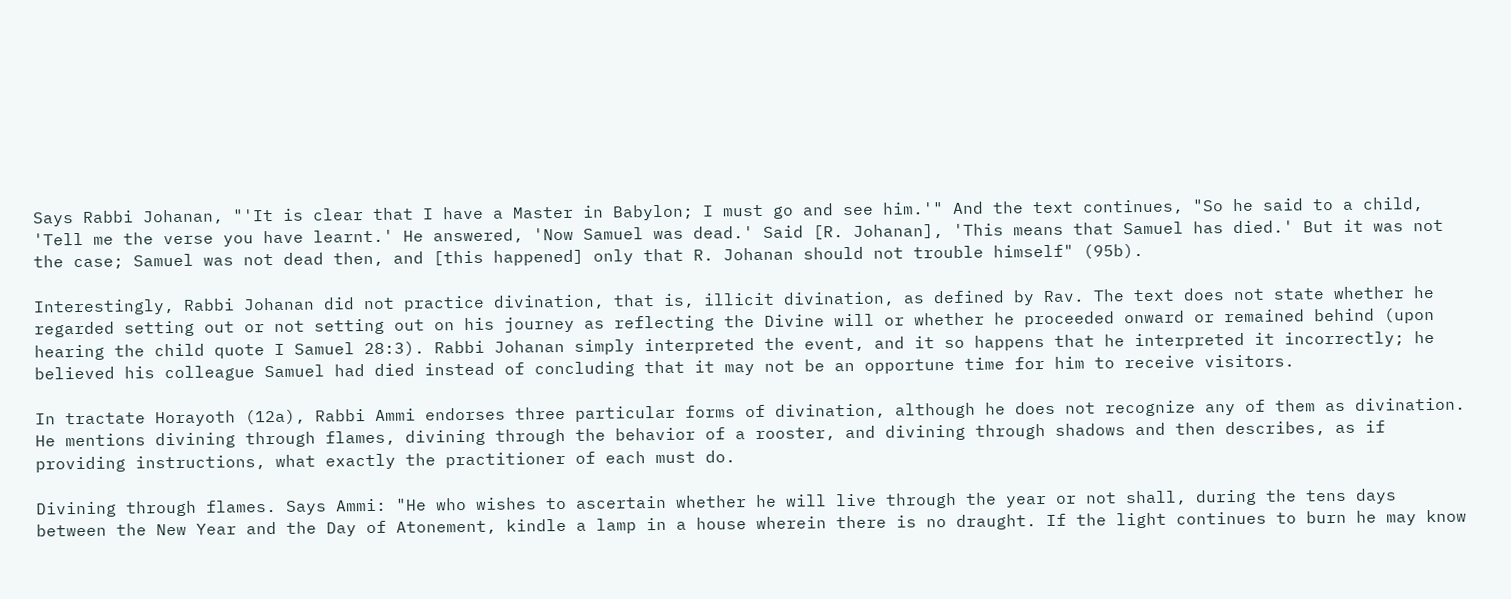Says Rabbi Johanan, "'It is clear that I have a Master in Babylon; I must go and see him.'" And the text continues, "So he said to a child, 'Tell me the verse you have learnt.' He answered, 'Now Samuel was dead.' Said [R. Johanan], 'This means that Samuel has died.' But it was not the case; Samuel was not dead then, and [this happened] only that R. Johanan should not trouble himself" (95b).

Interestingly, Rabbi Johanan did not practice divination, that is, illicit divination, as defined by Rav. The text does not state whether he regarded setting out or not setting out on his journey as reflecting the Divine will or whether he proceeded onward or remained behind (upon hearing the child quote I Samuel 28:3). Rabbi Johanan simply interpreted the event, and it so happens that he interpreted it incorrectly; he believed his colleague Samuel had died instead of concluding that it may not be an opportune time for him to receive visitors.

In tractate Horayoth (12a), Rabbi Ammi endorses three particular forms of divination, although he does not recognize any of them as divination. He mentions divining through flames, divining through the behavior of a rooster, and divining through shadows and then describes, as if providing instructions, what exactly the practitioner of each must do.

Divining through flames. Says Ammi: "He who wishes to ascertain whether he will live through the year or not shall, during the tens days between the New Year and the Day of Atonement, kindle a lamp in a house wherein there is no draught. If the light continues to burn he may know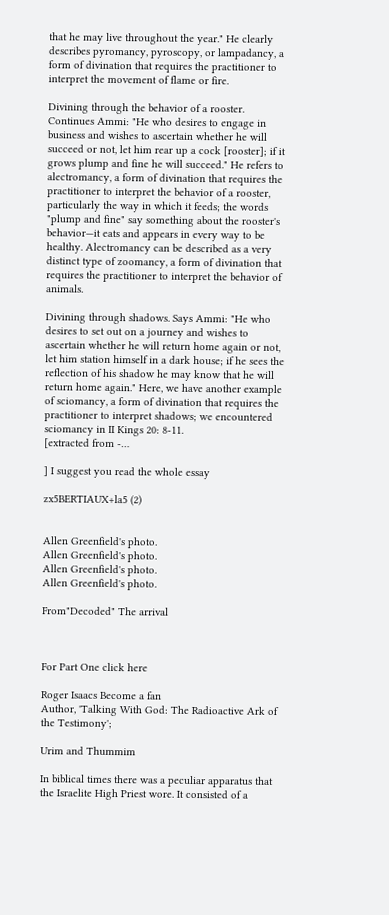that he may live throughout the year." He clearly describes pyromancy, pyroscopy, or lampadancy, a form of divination that requires the practitioner to interpret the movement of flame or fire.

Divining through the behavior of a rooster. Continues Ammi: "He who desires to engage in business and wishes to ascertain whether he will succeed or not, let him rear up a cock [rooster]; if it grows plump and fine he will succeed." He refers to alectromancy, a form of divination that requires the practitioner to interpret the behavior of a rooster, particularly the way in which it feeds; the words "plump and fine" say something about the rooster's behavior—it eats and appears in every way to be healthy. Alectromancy can be described as a very distinct type of zoomancy, a form of divination that requires the practitioner to interpret the behavior of animals.

Divining through shadows. Says Ammi: "He who desires to set out on a journey and wishes to ascertain whether he will return home again or not, let him station himself in a dark house; if he sees the reflection of his shadow he may know that he will return home again." Here, we have another example of sciomancy, a form of divination that requires the practitioner to interpret shadows; we encountered sciomancy in II Kings 20: 8-11.
[extracted from -…

] I suggest you read the whole essay

zx5BERTIAUX+la5 (2)


Allen Greenfield's photo.
Allen Greenfield's photo.
Allen Greenfield's photo.
Allen Greenfield's photo.

From"Decoded" The arrival



For Part One click here

Roger Isaacs Become a fan
Author, 'Talking With God: The Radioactive Ark of the Testimony';

Urim and Thummim

In biblical times there was a peculiar apparatus that the Israelite High Priest wore. It consisted of a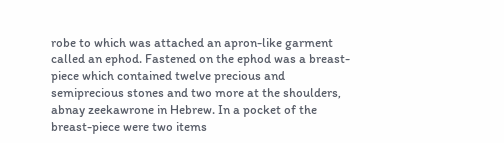robe to which was attached an apron-like garment called an ephod. Fastened on the ephod was a breast-piece which contained twelve precious and semiprecious stones and two more at the shoulders, abnay zeekawrone in Hebrew. In a pocket of the breast-piece were two items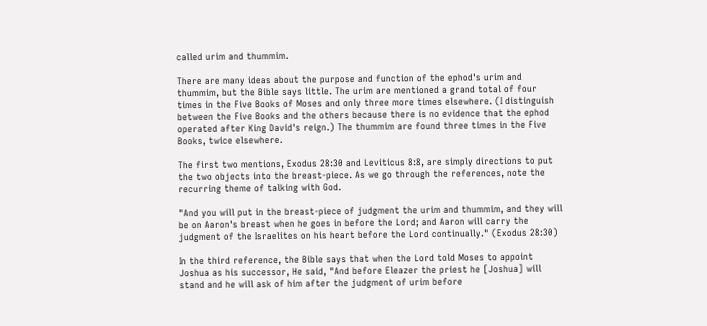called urim and thummim.

There are many ideas about the purpose and function of the ephod's urim and thummim, but the Bible says little. The urim are mentioned a grand total of four times in the Five Books of Moses and only three more times elsewhere. (I distinguish between the Five Books and the others because there is no evidence that the ephod operated after King David's reign.) The thummim are found three times in the Five Books, twice elsewhere.

The first two mentions, Exodus 28:30 and Leviticus 8:8, are simply directions to put the two objects into the breast-piece. As we go through the references, note the recurring theme of talking with God.

"And you will put in the breast-piece of judgment the urim and thummim, and they will be on Aaron's breast when he goes in before the Lord; and Aaron will carry the judgment of the Israelites on his heart before the Lord continually." (Exodus 28:30)

In the third reference, the Bible says that when the Lord told Moses to appoint Joshua as his successor, He said, "And before Eleazer the priest he [Joshua] will stand and he will ask of him after the judgment of urim before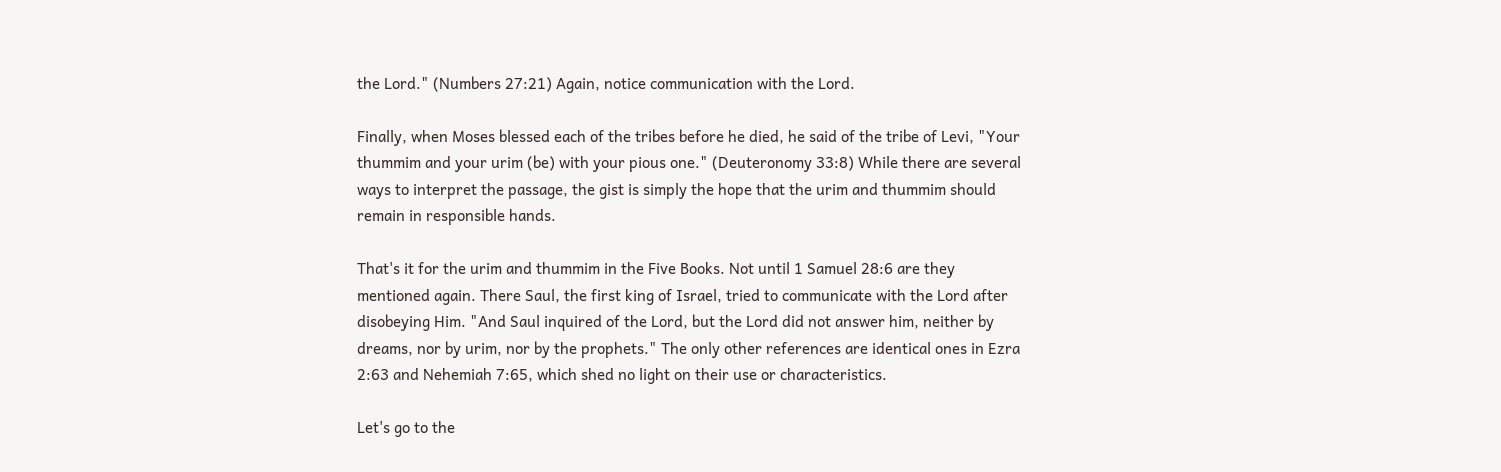the Lord." (Numbers 27:21) Again, notice communication with the Lord.

Finally, when Moses blessed each of the tribes before he died, he said of the tribe of Levi, "Your thummim and your urim (be) with your pious one." (Deuteronomy 33:8) While there are several ways to interpret the passage, the gist is simply the hope that the urim and thummim should remain in responsible hands.

That's it for the urim and thummim in the Five Books. Not until 1 Samuel 28:6 are they mentioned again. There Saul, the first king of Israel, tried to communicate with the Lord after disobeying Him. "And Saul inquired of the Lord, but the Lord did not answer him, neither by dreams, nor by urim, nor by the prophets." The only other references are identical ones in Ezra 2:63 and Nehemiah 7:65, which shed no light on their use or characteristics.

Let's go to the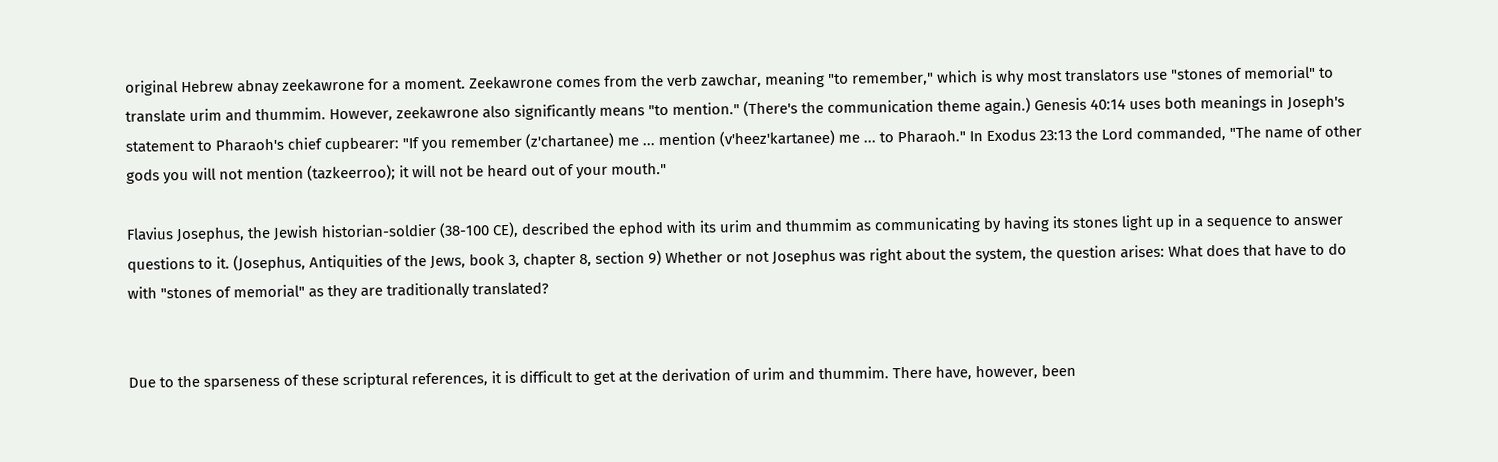original Hebrew abnay zeekawrone for a moment. Zeekawrone comes from the verb zawchar, meaning "to remember," which is why most translators use "stones of memorial" to translate urim and thummim. However, zeekawrone also significantly means "to mention." (There's the communication theme again.) Genesis 40:14 uses both meanings in Joseph's statement to Pharaoh's chief cupbearer: "If you remember (z'chartanee) me ... mention (v'heez'kartanee) me ... to Pharaoh." In Exodus 23:13 the Lord commanded, "The name of other gods you will not mention (tazkeerroo); it will not be heard out of your mouth."

Flavius Josephus, the Jewish historian-soldier (38-100 CE), described the ephod with its urim and thummim as communicating by having its stones light up in a sequence to answer questions to it. (Josephus, Antiquities of the Jews, book 3, chapter 8, section 9) Whether or not Josephus was right about the system, the question arises: What does that have to do with "stones of memorial" as they are traditionally translated?


Due to the sparseness of these scriptural references, it is difficult to get at the derivation of urim and thummim. There have, however, been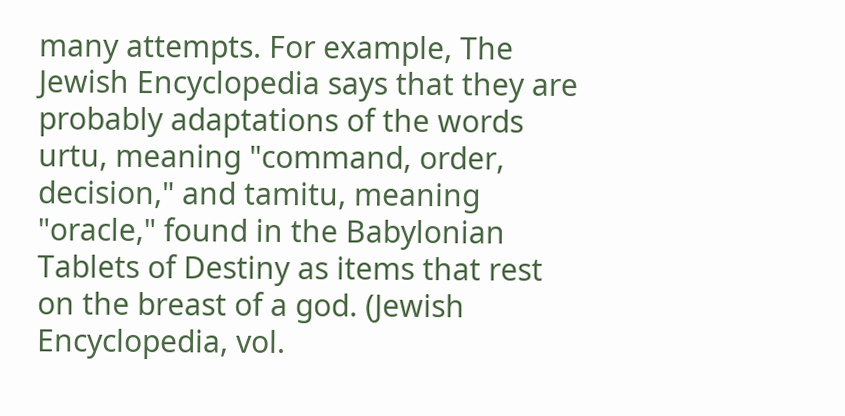many attempts. For example, The Jewish Encyclopedia says that they are probably adaptations of the words urtu, meaning "command, order, decision," and tamitu, meaning "oracle," found in the Babylonian Tablets of Destiny as items that rest on the breast of a god. (Jewish Encyclopedia, vol.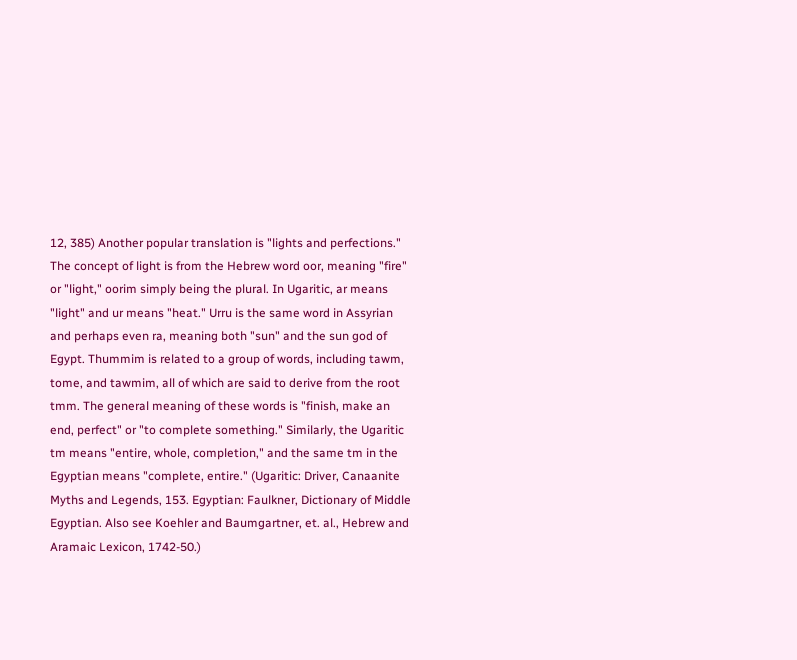12, 385) Another popular translation is "lights and perfections." The concept of light is from the Hebrew word oor, meaning "fire" or "light," oorim simply being the plural. In Ugaritic, ar means "light" and ur means "heat." Urru is the same word in Assyrian and perhaps even ra, meaning both "sun" and the sun god of Egypt. Thummim is related to a group of words, including tawm, tome, and tawmim, all of which are said to derive from the root tmm. The general meaning of these words is "finish, make an end, perfect" or "to complete something." Similarly, the Ugaritic tm means "entire, whole, completion," and the same tm in the Egyptian means "complete, entire." (Ugaritic: Driver, Canaanite Myths and Legends, 153. Egyptian: Faulkner, Dictionary of Middle Egyptian. Also see Koehler and Baumgartner, et. al., Hebrew and Aramaic Lexicon, 1742-50.)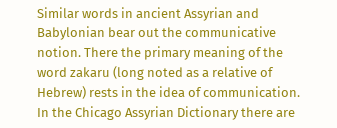Similar words in ancient Assyrian and Babylonian bear out the communicative notion. There the primary meaning of the word zakaru (long noted as a relative of Hebrew) rests in the idea of communication. In the Chicago Assyrian Dictionary there are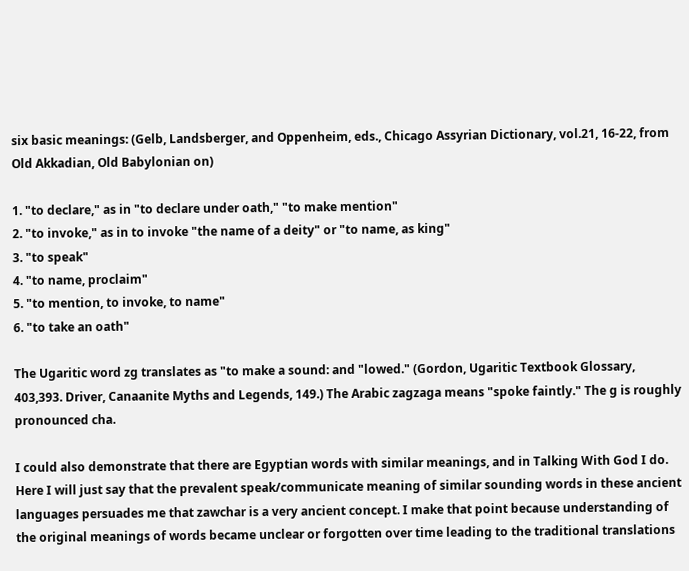six basic meanings: (Gelb, Landsberger, and Oppenheim, eds., Chicago Assyrian Dictionary, vol.21, 16-22, from Old Akkadian, Old Babylonian on)

1. "to declare," as in "to declare under oath," "to make mention"
2. "to invoke," as in to invoke "the name of a deity" or "to name, as king"
3. "to speak"
4. "to name, proclaim"
5. "to mention, to invoke, to name"
6. "to take an oath"

The Ugaritic word zg translates as "to make a sound: and "lowed." (Gordon, Ugaritic Textbook Glossary, 403,393. Driver, Canaanite Myths and Legends, 149.) The Arabic zagzaga means "spoke faintly." The g is roughly pronounced cha.

I could also demonstrate that there are Egyptian words with similar meanings, and in Talking With God I do. Here I will just say that the prevalent speak/communicate meaning of similar sounding words in these ancient languages persuades me that zawchar is a very ancient concept. I make that point because understanding of the original meanings of words became unclear or forgotten over time leading to the traditional translations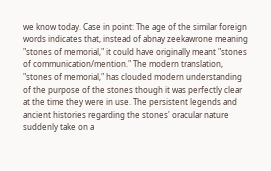we know today. Case in point: The age of the similar foreign words indicates that, instead of abnay zeekawrone meaning "stones of memorial," it could have originally meant "stones of communication/mention." The modern translation, "stones of memorial," has clouded modern understanding of the purpose of the stones though it was perfectly clear at the time they were in use. The persistent legends and ancient histories regarding the stones' oracular nature suddenly take on a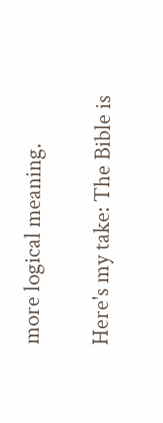more logical meaning.

Here's my take: The Bible is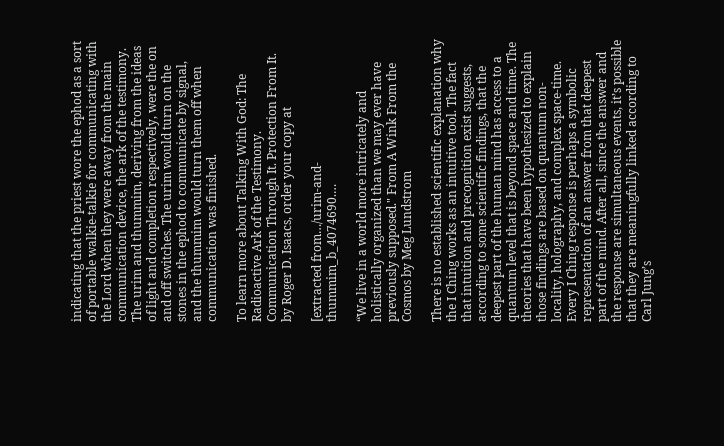indicating that the priest wore the ephod as a sort of portable walkie-talkie for communicating with the Lord when they were away from the main communication device, the ark of the testimony. The urim and thummim, deriving from the ideas of light and completion respectively, were the on and off switches. The urim would turn on the stones in the ephod to communicate by signal, and the thummim would turn them off when communication was finished.

To learn more about Talking With God: The Radioactive Ark of the Testimony. Communication Through It. Protection From It. by Roger D. Isaacs, order your copy at

[extracted from…/urim-and-thummim_b_4074690.…

“We live in a world more intricately and holistically organized than we may ever have previously supposed." From A Wink From the Cosmos by Meg Lundstrom

There is no established scientific explanation why the I Ching works as an intuitive tool. The fact that intuition and precognition exist suggests, according to some scientific findings, that the deepest part of the human mind has access to a quantum level that is beyond space and time. The theories that have been hypothesized to explain those findings are based on quantum non-locality, holography, and complex space-time. Every I Ching response is perhaps a symbolic representation of an answer from that deepest part of the mind. After all, since the answer and the response are simultaneous events, it’s possible that they are meaningfully linked according to Carl Jung’s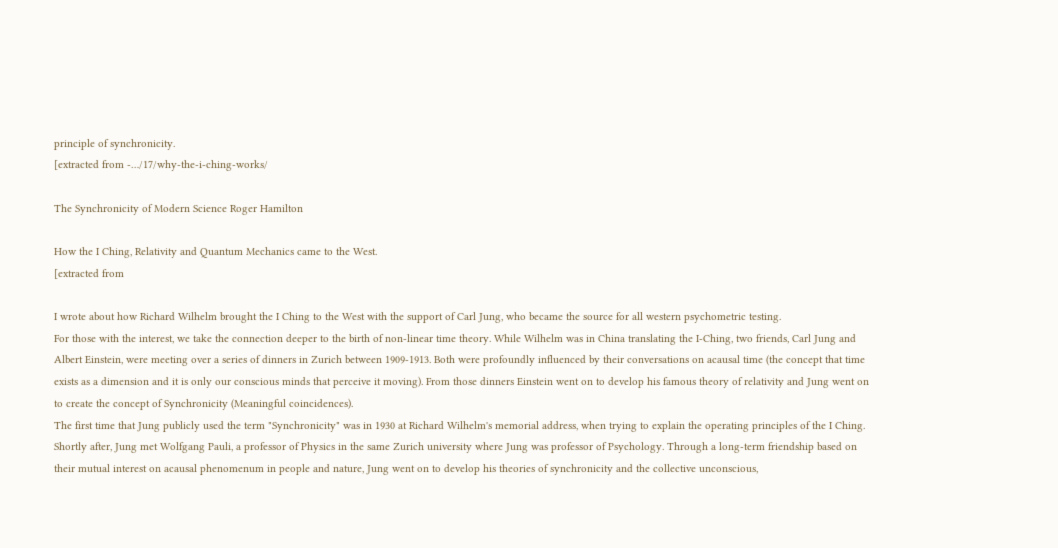principle of synchronicity.
[extracted from -…/17/why-the-i-ching-works/

The Synchronicity of Modern Science Roger Hamilton

How the I Ching, Relativity and Quantum Mechanics came to the West.
[extracted from

I wrote about how Richard Wilhelm brought the I Ching to the West with the support of Carl Jung, who became the source for all western psychometric testing.
For those with the interest, we take the connection deeper to the birth of non-linear time theory. While Wilhelm was in China translating the I-Ching, two friends, Carl Jung and Albert Einstein, were meeting over a series of dinners in Zurich between 1909-1913. Both were profoundly influenced by their conversations on acausal time (the concept that time exists as a dimension and it is only our conscious minds that perceive it moving). From those dinners Einstein went on to develop his famous theory of relativity and Jung went on to create the concept of Synchronicity (Meaningful coincidences).
The first time that Jung publicly used the term "Synchronicity" was in 1930 at Richard Wilhelm's memorial address, when trying to explain the operating principles of the I Ching. Shortly after, Jung met Wolfgang Pauli, a professor of Physics in the same Zurich university where Jung was professor of Psychology. Through a long-term friendship based on their mutual interest on acausal phenomenum in people and nature, Jung went on to develop his theories of synchronicity and the collective unconscious,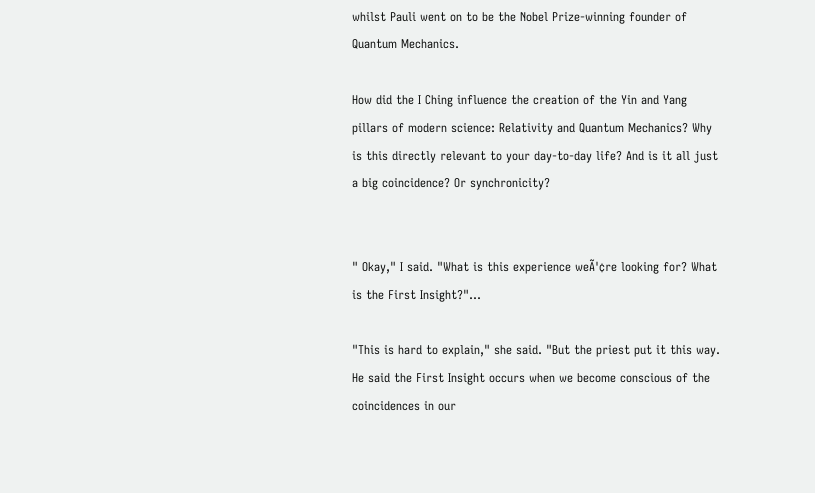whilst Pauli went on to be the Nobel Prize-winning founder of Quantum Mechanics.

How did the I Ching influence the creation of the Yin and Yang pillars of modern science: Relativity and Quantum Mechanics? Why is this directly relevant to your day-to-day life? And is it all just a big coincidence? Or synchronicity?


" Okay," I said. "What is this experience weÃ'¢re looking for? What is the First Insight?"...

"This is hard to explain," she said. "But the priest put it this way. He said the First Insight occurs when we become conscious of the coincidences in our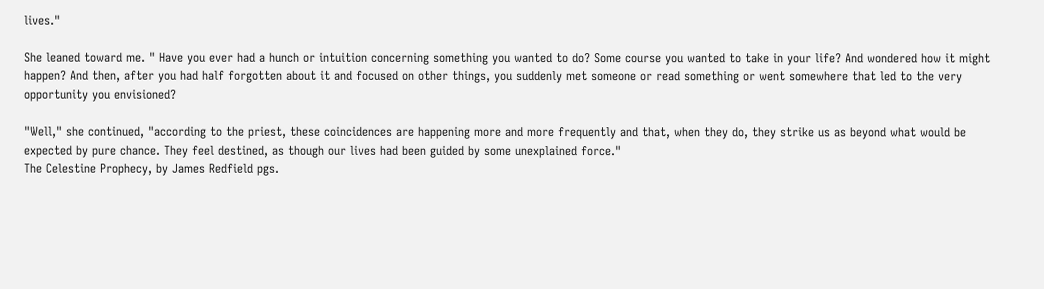lives."

She leaned toward me. " Have you ever had a hunch or intuition concerning something you wanted to do? Some course you wanted to take in your life? And wondered how it might happen? And then, after you had half forgotten about it and focused on other things, you suddenly met someone or read something or went somewhere that led to the very opportunity you envisioned?

"Well," she continued, "according to the priest, these coincidences are happening more and more frequently and that, when they do, they strike us as beyond what would be expected by pure chance. They feel destined, as though our lives had been guided by some unexplained force."
The Celestine Prophecy, by James Redfield pgs.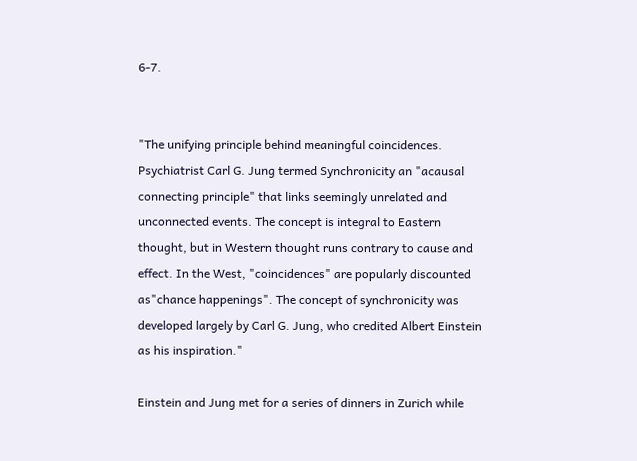6-7.


"The unifying principle behind meaningful coincidences. Psychiatrist Carl G. Jung termed Synchronicity an "acausal connecting principle" that links seemingly unrelated and unconnected events. The concept is integral to Eastern thought, but in Western thought runs contrary to cause and effect. In the West, "coincidences" are popularly discounted as"chance happenings". The concept of synchronicity was developed largely by Carl G. Jung, who credited Albert Einstein as his inspiration."

Einstein and Jung met for a series of dinners in Zurich while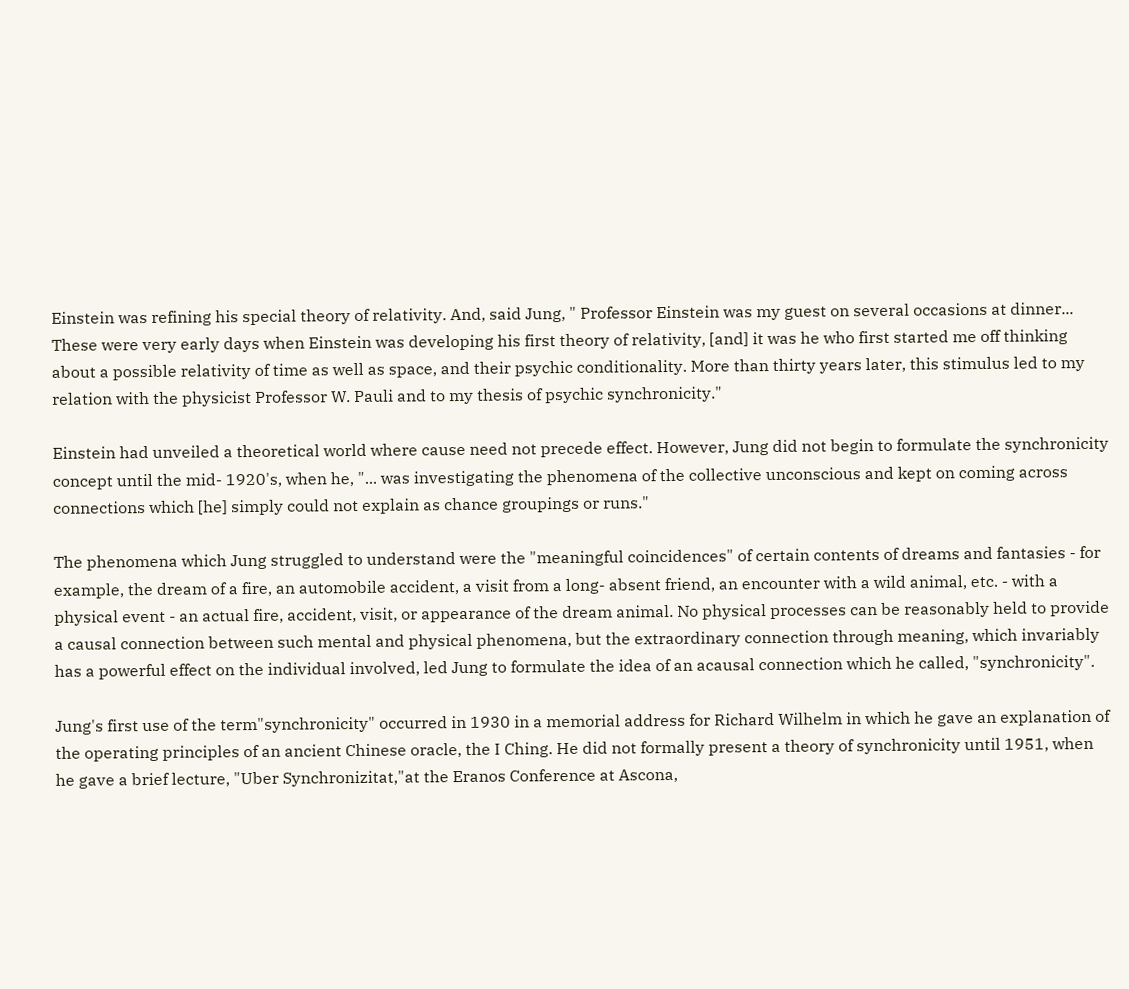Einstein was refining his special theory of relativity. And, said Jung, " Professor Einstein was my guest on several occasions at dinner... These were very early days when Einstein was developing his first theory of relativity, [and] it was he who first started me off thinking about a possible relativity of time as well as space, and their psychic conditionality. More than thirty years later, this stimulus led to my relation with the physicist Professor W. Pauli and to my thesis of psychic synchronicity."

Einstein had unveiled a theoretical world where cause need not precede effect. However, Jung did not begin to formulate the synchronicity concept until the mid- 1920's, when he, "... was investigating the phenomena of the collective unconscious and kept on coming across connections which [he] simply could not explain as chance groupings or runs."

The phenomena which Jung struggled to understand were the "meaningful coincidences" of certain contents of dreams and fantasies - for example, the dream of a fire, an automobile accident, a visit from a long- absent friend, an encounter with a wild animal, etc. - with a physical event - an actual fire, accident, visit, or appearance of the dream animal. No physical processes can be reasonably held to provide a causal connection between such mental and physical phenomena, but the extraordinary connection through meaning, which invariably has a powerful effect on the individual involved, led Jung to formulate the idea of an acausal connection which he called, "synchronicity".

Jung's first use of the term"synchronicity" occurred in 1930 in a memorial address for Richard Wilhelm in which he gave an explanation of the operating principles of an ancient Chinese oracle, the I Ching. He did not formally present a theory of synchronicity until 1951, when he gave a brief lecture, "Uber Synchronizitat,"at the Eranos Conference at Ascona,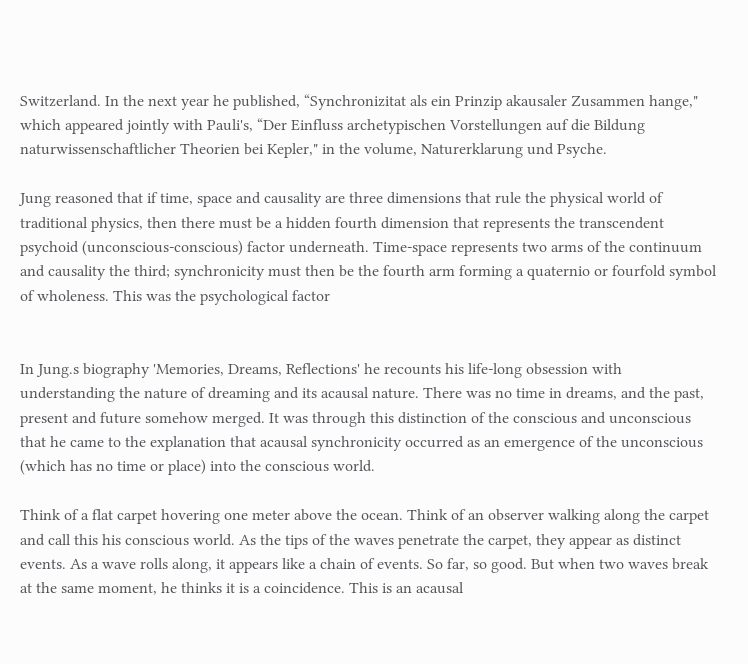Switzerland. In the next year he published, “Synchronizitat als ein Prinzip akausaler Zusammen hange," which appeared jointly with Pauli's, “Der Einfluss archetypischen Vorstellungen auf die Bildung naturwissenschaftlicher Theorien bei Kepler," in the volume, Naturerklarung und Psyche.

Jung reasoned that if time, space and causality are three dimensions that rule the physical world of traditional physics, then there must be a hidden fourth dimension that represents the transcendent psychoid (unconscious-conscious) factor underneath. Time-space represents two arms of the continuum and causality the third; synchronicity must then be the fourth arm forming a quaternio or fourfold symbol of wholeness. This was the psychological factor


In Jung.s biography 'Memories, Dreams, Reflections' he recounts his life-long obsession with understanding the nature of dreaming and its acausal nature. There was no time in dreams, and the past, present and future somehow merged. It was through this distinction of the conscious and unconscious that he came to the explanation that acausal synchronicity occurred as an emergence of the unconscious (which has no time or place) into the conscious world.

Think of a flat carpet hovering one meter above the ocean. Think of an observer walking along the carpet and call this his conscious world. As the tips of the waves penetrate the carpet, they appear as distinct events. As a wave rolls along, it appears like a chain of events. So far, so good. But when two waves break at the same moment, he thinks it is a coincidence. This is an acausal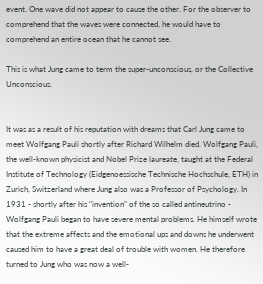event. One wave did not appear to cause the other. For the observer to comprehend that the waves were connected, he would have to comprehend an entire ocean that he cannot see.

This is what Jung came to term the super-unconscious, or the Collective Unconscious.


It was as a result of his reputation with dreams that Carl Jung came to meet Wolfgang Pauli shortly after Richard Wilhelm died. Wolfgang Pauli, the well-known physicist and Nobel Prize laureate, taught at the Federal Institute of Technology (Eidgenoessische Technische Hochschule, ETH) in Zurich, Switzerland where Jung also was a Professor of Psychology. In 1931 - shortly after his "invention" of the so called antineutrino - Wolfgang Pauli began to have severe mental problems. He himself wrote that the extreme affects and the emotional ups and downs he underwent caused him to have a great deal of trouble with women. He therefore turned to Jung who was now a well-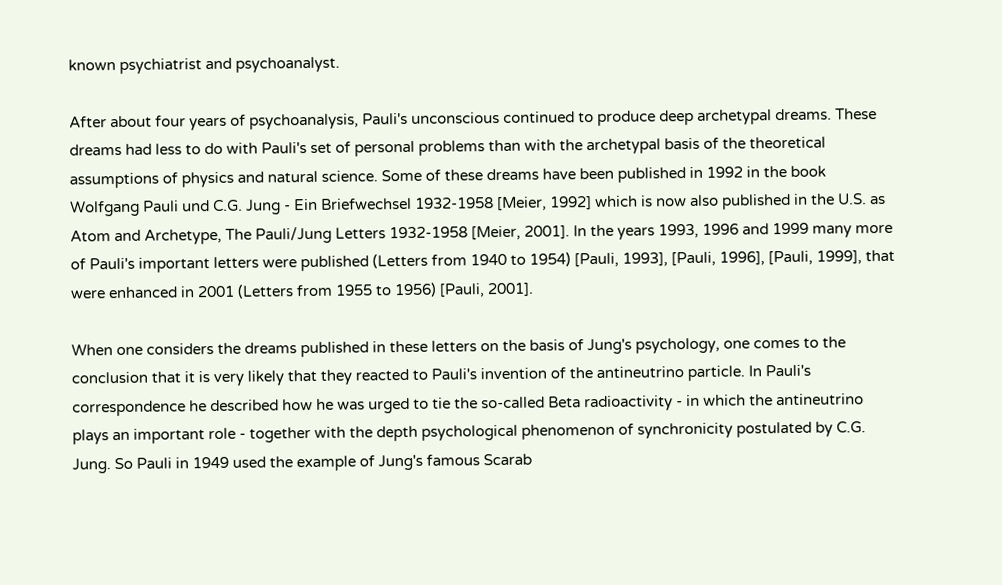known psychiatrist and psychoanalyst.

After about four years of psychoanalysis, Pauli's unconscious continued to produce deep archetypal dreams. These dreams had less to do with Pauli's set of personal problems than with the archetypal basis of the theoretical assumptions of physics and natural science. Some of these dreams have been published in 1992 in the book Wolfgang Pauli und C.G. Jung - Ein Briefwechsel 1932-1958 [Meier, 1992] which is now also published in the U.S. as Atom and Archetype, The Pauli/Jung Letters 1932-1958 [Meier, 2001]. In the years 1993, 1996 and 1999 many more of Pauli's important letters were published (Letters from 1940 to 1954) [Pauli, 1993], [Pauli, 1996], [Pauli, 1999], that were enhanced in 2001 (Letters from 1955 to 1956) [Pauli, 2001].

When one considers the dreams published in these letters on the basis of Jung's psychology, one comes to the conclusion that it is very likely that they reacted to Pauli's invention of the antineutrino particle. In Pauli's correspondence he described how he was urged to tie the so-called Beta radioactivity - in which the antineutrino plays an important role - together with the depth psychological phenomenon of synchronicity postulated by C.G. Jung. So Pauli in 1949 used the example of Jung's famous Scarab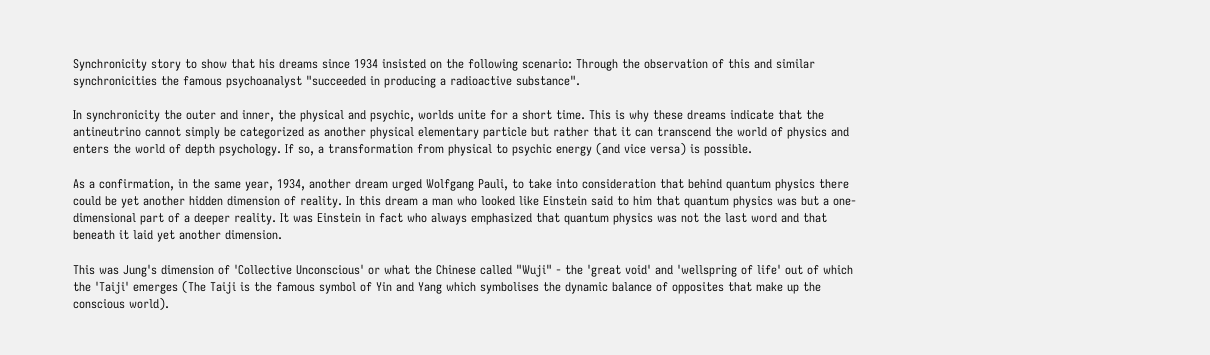Synchronicity story to show that his dreams since 1934 insisted on the following scenario: Through the observation of this and similar synchronicities the famous psychoanalyst "succeeded in producing a radioactive substance".

In synchronicity the outer and inner, the physical and psychic, worlds unite for a short time. This is why these dreams indicate that the antineutrino cannot simply be categorized as another physical elementary particle but rather that it can transcend the world of physics and enters the world of depth psychology. If so, a transformation from physical to psychic energy (and vice versa) is possible.

As a confirmation, in the same year, 1934, another dream urged Wolfgang Pauli, to take into consideration that behind quantum physics there could be yet another hidden dimension of reality. In this dream a man who looked like Einstein said to him that quantum physics was but a one-dimensional part of a deeper reality. It was Einstein in fact who always emphasized that quantum physics was not the last word and that beneath it laid yet another dimension.

This was Jung's dimension of 'Collective Unconscious' or what the Chinese called "Wuji" - the 'great void' and 'wellspring of life' out of which the 'Taiji' emerges (The Taiji is the famous symbol of Yin and Yang which symbolises the dynamic balance of opposites that make up the conscious world).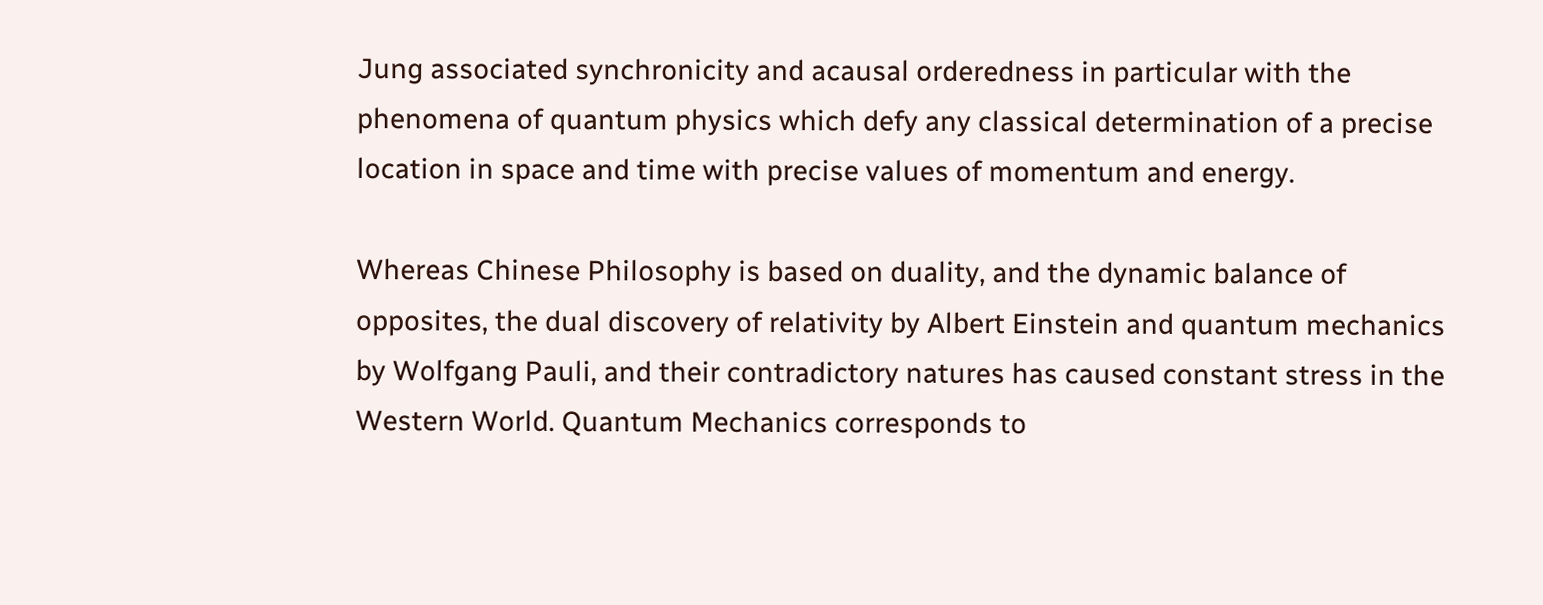Jung associated synchronicity and acausal orderedness in particular with the phenomena of quantum physics which defy any classical determination of a precise location in space and time with precise values of momentum and energy.

Whereas Chinese Philosophy is based on duality, and the dynamic balance of opposites, the dual discovery of relativity by Albert Einstein and quantum mechanics by Wolfgang Pauli, and their contradictory natures has caused constant stress in the Western World. Quantum Mechanics corresponds to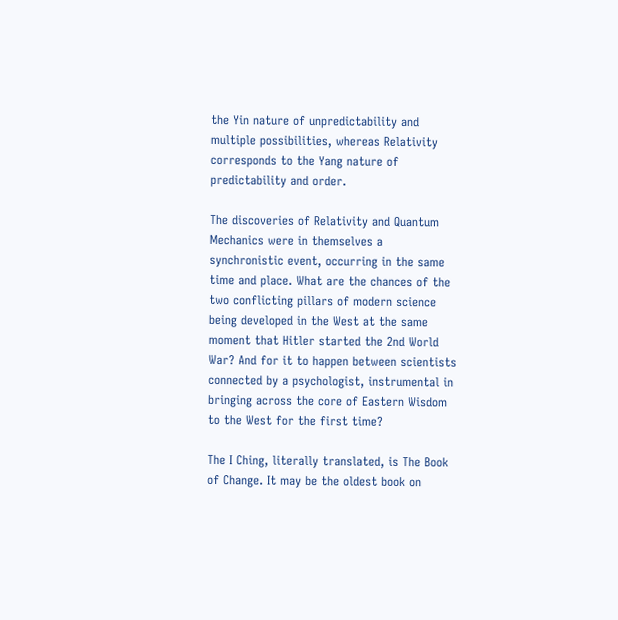the Yin nature of unpredictability and multiple possibilities, whereas Relativity corresponds to the Yang nature of predictability and order.

The discoveries of Relativity and Quantum Mechanics were in themselves a synchronistic event, occurring in the same time and place. What are the chances of the two conflicting pillars of modern science being developed in the West at the same moment that Hitler started the 2nd World War? And for it to happen between scientists connected by a psychologist, instrumental in bringing across the core of Eastern Wisdom to the West for the first time?

The I Ching, literally translated, is The Book of Change. It may be the oldest book on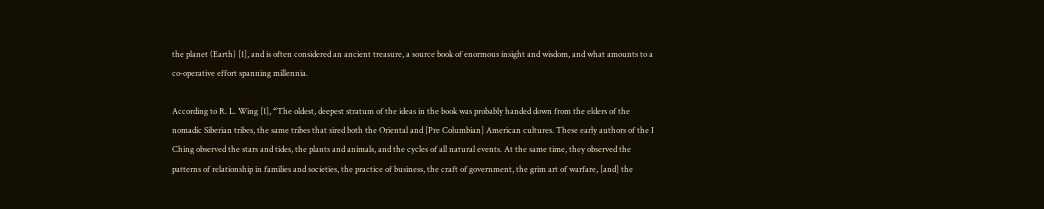the planet (Earth) [1], and is often considered an ancient treasure, a source book of enormous insight and wisdom, and what amounts to a co-operative effort spanning millennia.

According to R. L. Wing [1], “The oldest, deepest stratum of the ideas in the book was probably handed down from the elders of the nomadic Siberian tribes, the same tribes that sired both the Oriental and [Pre Columbian] American cultures. These early authors of the I Ching observed the stars and tides, the plants and animals, and the cycles of all natural events. At the same time, they observed the patterns of relationship in families and societies, the practice of business, the craft of government, the grim art of warfare, [and] the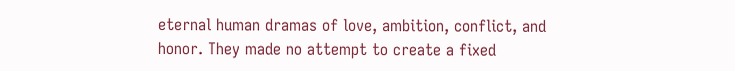eternal human dramas of love, ambition, conflict, and honor. They made no attempt to create a fixed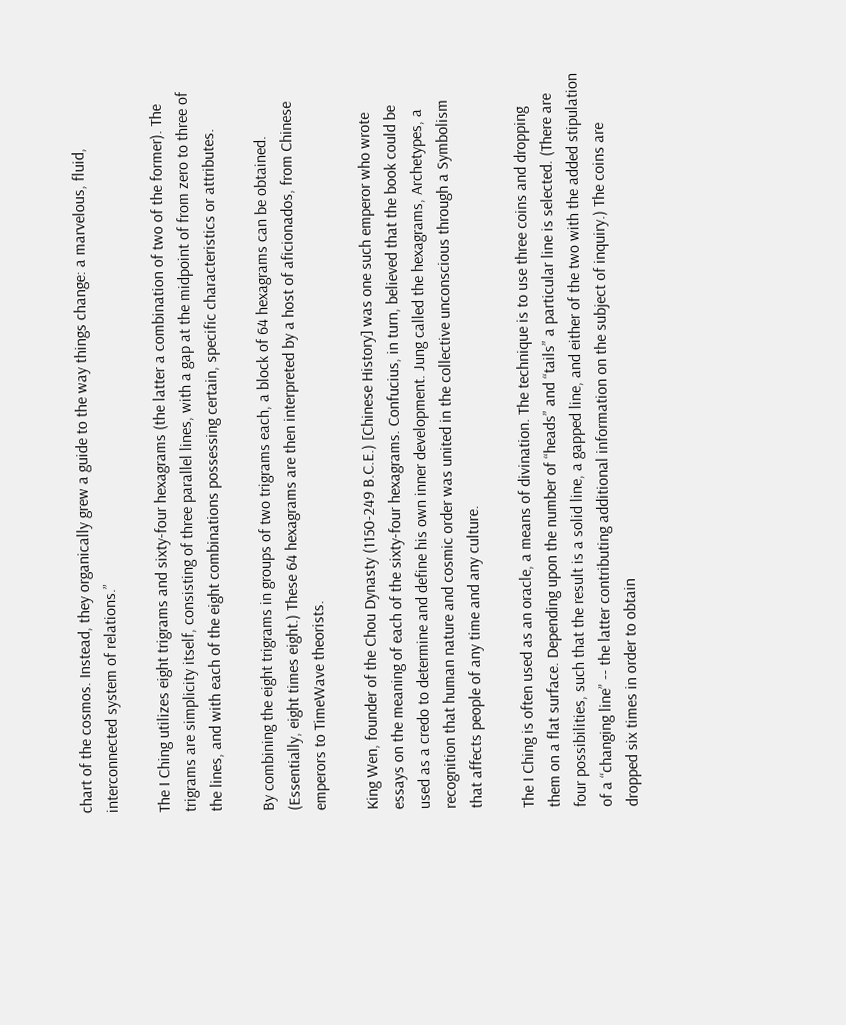chart of the cosmos. Instead, they organically grew a guide to the way things change: a marvelous, fluid, interconnected system of relations.”

The I Ching utilizes eight trigrams and sixty-four hexagrams (the latter a combination of two of the former). The trigrams are simplicity itself, consisting of three parallel lines, with a gap at the midpoint of from zero to three of the lines, and with each of the eight combinations possessing certain, specific characteristics or attributes.

By combining the eight trigrams in groups of two trigrams each, a block of 64 hexagrams can be obtained. (Essentially, eight times eight.) These 64 hexagrams are then interpreted by a host of aficionados, from Chinese emperors to TimeWave theorists.

King Wen, founder of the Chou Dynasty (1150-249 B.C.E.) [Chinese History] was one such emperor who wrote essays on the meaning of each of the sixty-four hexagrams. Confucius, in turn, believed that the book could be used as a credo to determine and define his own inner development. Jung called the hexagrams, Archetypes, a recognition that human nature and cosmic order was united in the collective unconscious through a Symbolism that affects people of any time and any culture.

The I Ching is often used as an oracle, a means of divination. The technique is to use three coins and dropping them on a flat surface. Depending upon the number of “heads” and “tails” a particular line is selected. (There are four possibilities, such that the result is a solid line, a gapped line, and either of the two with the added stipulation of a “changing line” -- the latter contributing additional information on the subject of inquiry.) The coins are dropped six times in order to obtain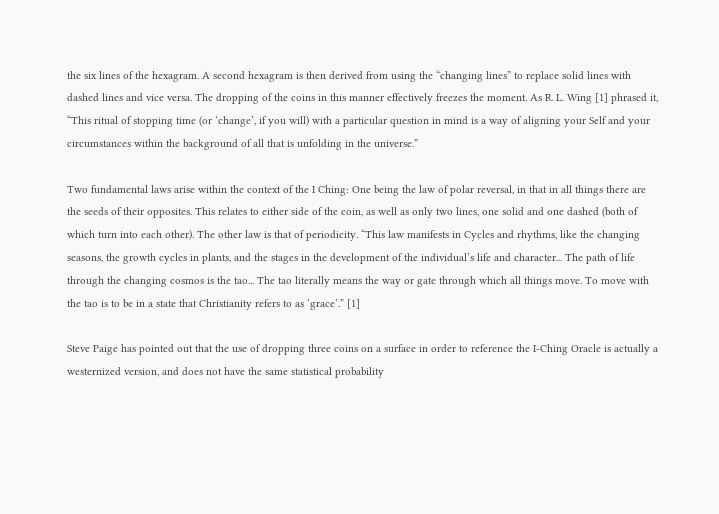the six lines of the hexagram. A second hexagram is then derived from using the “changing lines” to replace solid lines with dashed lines and vice versa. The dropping of the coins in this manner effectively freezes the moment. As R. L. Wing [1] phrased it, “This ritual of stopping time (or ‘change’, if you will) with a particular question in mind is a way of aligning your Self and your circumstances within the background of all that is unfolding in the universe.”

Two fundamental laws arise within the context of the I Ching: One being the law of polar reversal, in that in all things there are the seeds of their opposites. This relates to either side of the coin, as well as only two lines, one solid and one dashed (both of which turn into each other). The other law is that of periodicity. “This law manifests in Cycles and rhythms, like the changing seasons, the growth cycles in plants, and the stages in the development of the individual’s life and character... The path of life through the changing cosmos is the tao... The tao literally means the way or gate through which all things move. To move with the tao is to be in a state that Christianity refers to as ‘grace’.” [1]

Steve Paige has pointed out that the use of dropping three coins on a surface in order to reference the I-Ching Oracle is actually a westernized version, and does not have the same statistical probability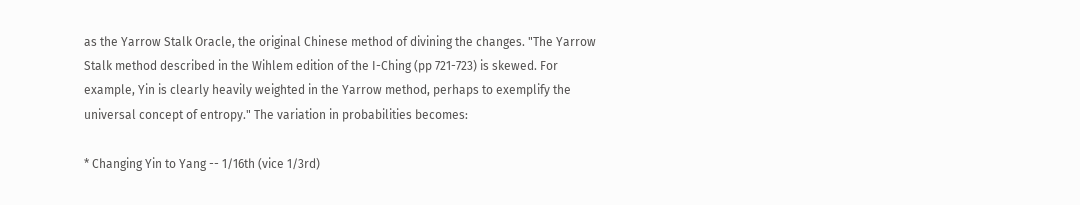as the Yarrow Stalk Oracle, the original Chinese method of divining the changes. "The Yarrow Stalk method described in the Wihlem edition of the I-Ching (pp 721-723) is skewed. For example, Yin is clearly heavily weighted in the Yarrow method, perhaps to exemplify the universal concept of entropy." The variation in probabilities becomes:

* Changing Yin to Yang -- 1/16th (vice 1/3rd)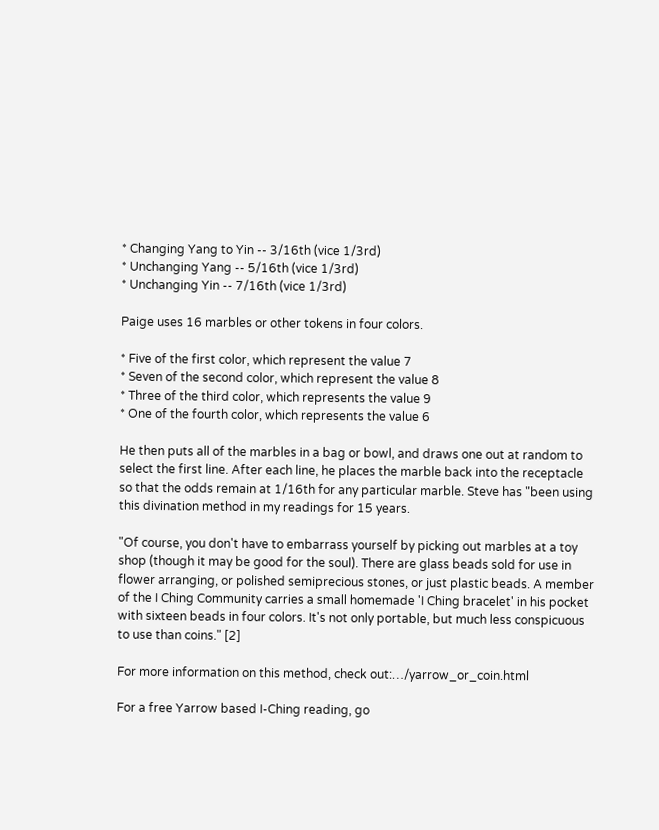* Changing Yang to Yin -- 3/16th (vice 1/3rd)
* Unchanging Yang -- 5/16th (vice 1/3rd)
* Unchanging Yin -- 7/16th (vice 1/3rd)

Paige uses 16 marbles or other tokens in four colors.

* Five of the first color, which represent the value 7
* Seven of the second color, which represent the value 8
* Three of the third color, which represents the value 9
* One of the fourth color, which represents the value 6

He then puts all of the marbles in a bag or bowl, and draws one out at random to select the first line. After each line, he places the marble back into the receptacle so that the odds remain at 1/16th for any particular marble. Steve has "been using this divination method in my readings for 15 years.

"Of course, you don't have to embarrass yourself by picking out marbles at a toy shop (though it may be good for the soul). There are glass beads sold for use in flower arranging, or polished semiprecious stones, or just plastic beads. A member of the I Ching Community carries a small homemade 'I Ching bracelet' in his pocket with sixteen beads in four colors. It's not only portable, but much less conspicuous to use than coins." [2]

For more information on this method, check out:…/yarrow_or_coin.html

For a free Yarrow based I-Ching reading, go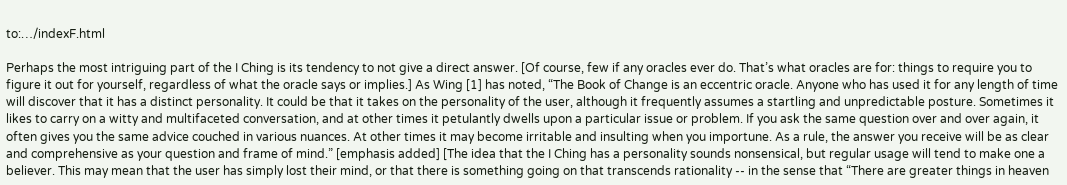to:…/indexF.html

Perhaps the most intriguing part of the I Ching is its tendency to not give a direct answer. [Of course, few if any oracles ever do. That’s what oracles are for: things to require you to figure it out for yourself, regardless of what the oracle says or implies.] As Wing [1] has noted, “The Book of Change is an eccentric oracle. Anyone who has used it for any length of time will discover that it has a distinct personality. It could be that it takes on the personality of the user, although it frequently assumes a startling and unpredictable posture. Sometimes it likes to carry on a witty and multifaceted conversation, and at other times it petulantly dwells upon a particular issue or problem. If you ask the same question over and over again, it often gives you the same advice couched in various nuances. At other times it may become irritable and insulting when you importune. As a rule, the answer you receive will be as clear and comprehensive as your question and frame of mind.” [emphasis added] [The idea that the I Ching has a personality sounds nonsensical, but regular usage will tend to make one a believer. This may mean that the user has simply lost their mind, or that there is something going on that transcends rationality -- in the sense that “There are greater things in heaven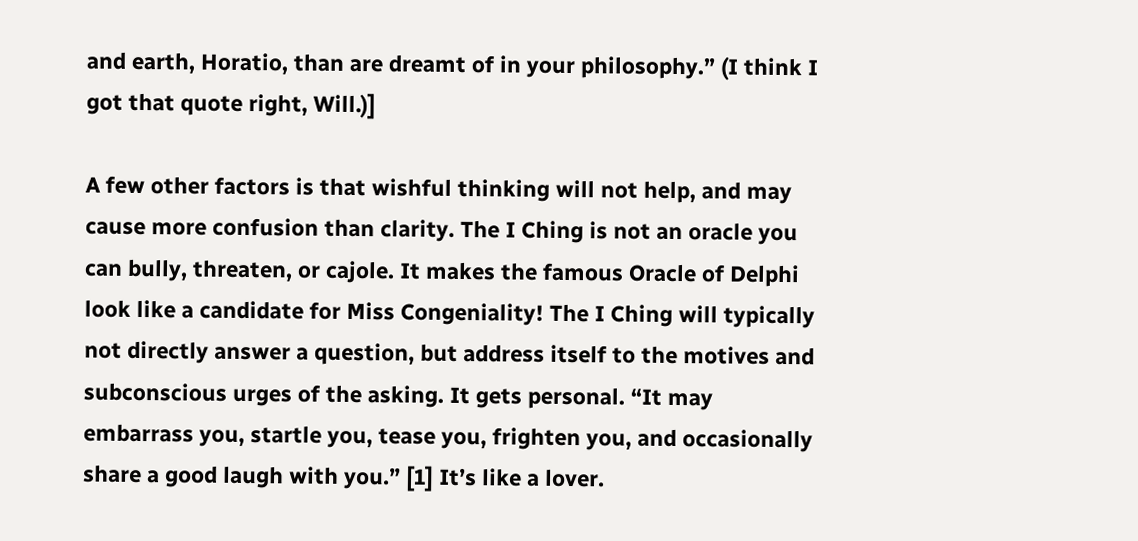and earth, Horatio, than are dreamt of in your philosophy.” (I think I got that quote right, Will.)]

A few other factors is that wishful thinking will not help, and may cause more confusion than clarity. The I Ching is not an oracle you can bully, threaten, or cajole. It makes the famous Oracle of Delphi look like a candidate for Miss Congeniality! The I Ching will typically not directly answer a question, but address itself to the motives and subconscious urges of the asking. It gets personal. “It may embarrass you, startle you, tease you, frighten you, and occasionally share a good laugh with you.” [1] It’s like a lover.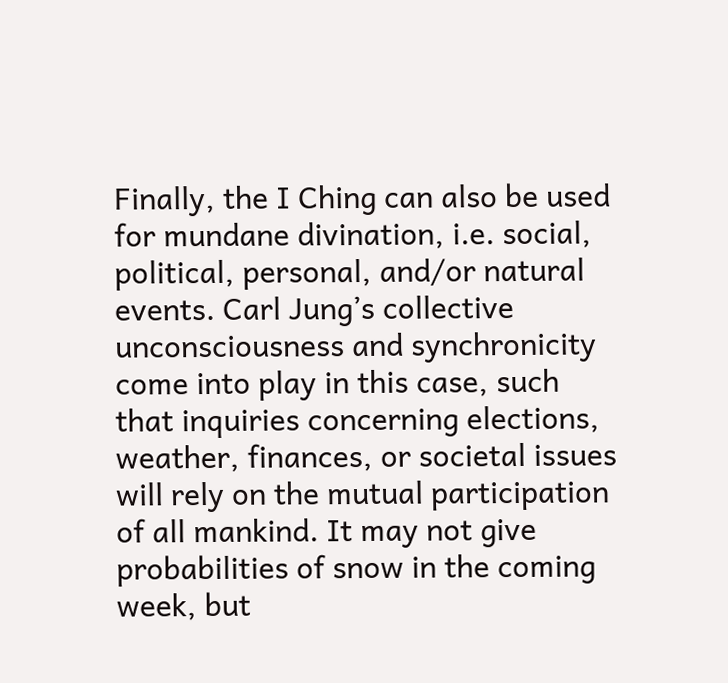Finally, the I Ching can also be used for mundane divination, i.e. social, political, personal, and/or natural events. Carl Jung’s collective unconsciousness and synchronicity come into play in this case, such that inquiries concerning elections, weather, finances, or societal issues will rely on the mutual participation of all mankind. It may not give probabilities of snow in the coming week, but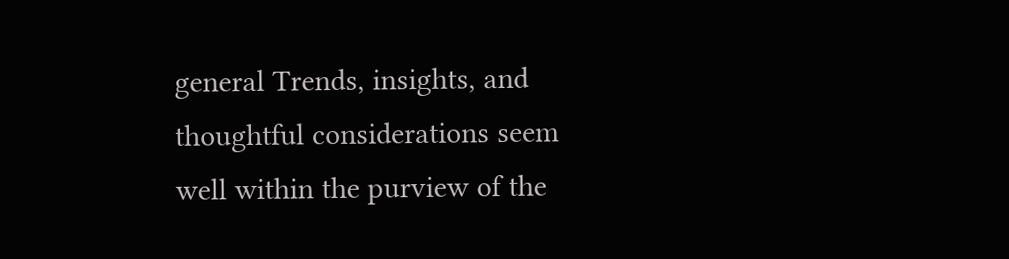general Trends, insights, and thoughtful considerations seem well within the purview of the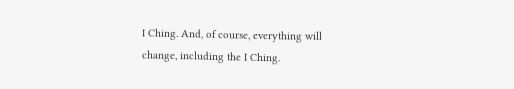I Ching. And, of course, everything will change, including the I Ching.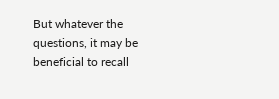But whatever the questions, it may be beneficial to recall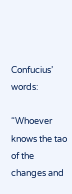Confucius’ words:

“Whoever knows the tao of the changes and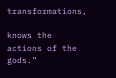transformations,

knows the actions of the gods.”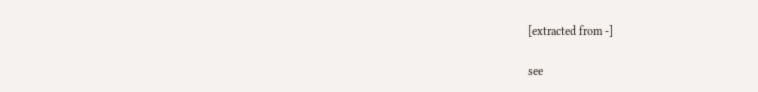[extracted from -]

see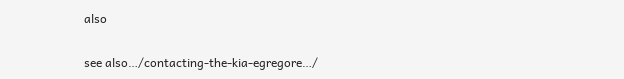also

see also…/contacting-the-kia-egregore…/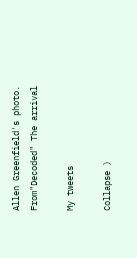Allen Greenfield's photo.
From"Decoded" The arrival

My tweets

Collapse )